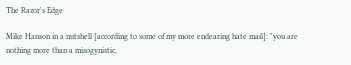The Razor's Edge

Mike Hanson in a nutshell [according to some of my more endearing hate mail]: "you are nothing more than a misogynistic,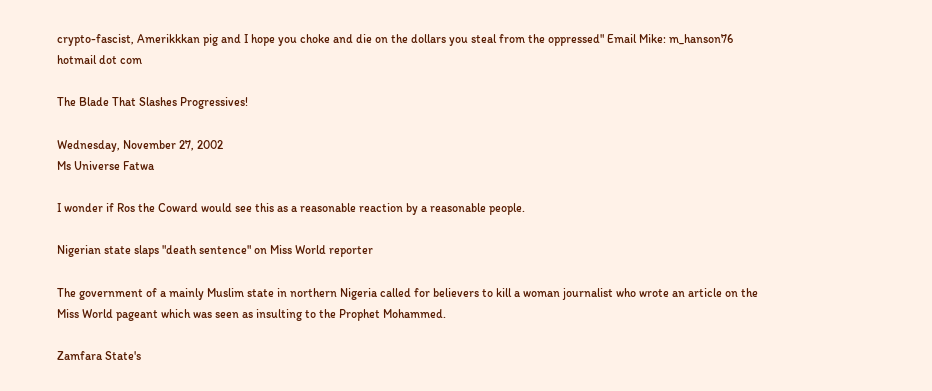crypto-fascist, Amerikkkan pig and I hope you choke and die on the dollars you steal from the oppressed" Email Mike: m_hanson76 hotmail dot com

The Blade That Slashes Progressives!

Wednesday, November 27, 2002
Ms Universe Fatwa

I wonder if Ros the Coward would see this as a reasonable reaction by a reasonable people.

Nigerian state slaps "death sentence" on Miss World reporter

The government of a mainly Muslim state in northern Nigeria called for believers to kill a woman journalist who wrote an article on the Miss World pageant which was seen as insulting to the Prophet Mohammed.

Zamfara State's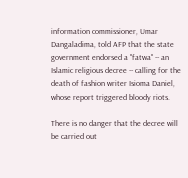information commissioner, Umar Dangaladima, told AFP that the state government endorsed a "fatwa" -- an Islamic religious decree -- calling for the death of fashion writer Isioma Daniel, whose report triggered bloody riots.

There is no danger that the decree will be carried out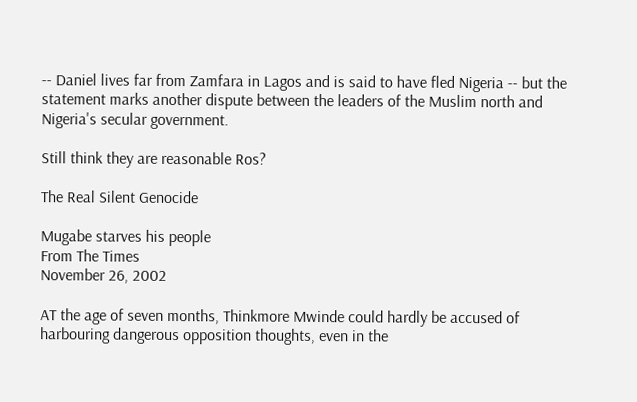-- Daniel lives far from Zamfara in Lagos and is said to have fled Nigeria -- but the statement marks another dispute between the leaders of the Muslim north and Nigeria's secular government.

Still think they are reasonable Ros?

The Real Silent Genocide

Mugabe starves his people
From The Times
November 26, 2002

AT the age of seven months, Thinkmore Mwinde could hardly be accused of harbouring dangerous opposition thoughts, even in the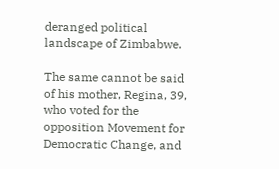deranged political landscape of Zimbabwe.

The same cannot be said of his mother, Regina, 39, who voted for the opposition Movement for Democratic Change, and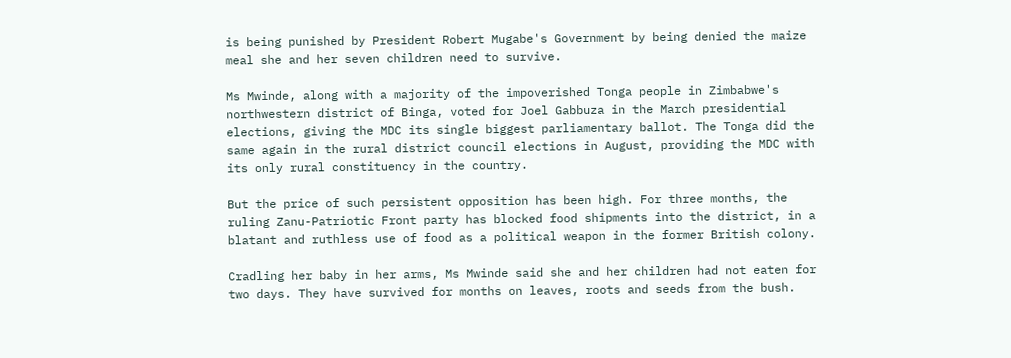is being punished by President Robert Mugabe's Government by being denied the maize meal she and her seven children need to survive.

Ms Mwinde, along with a majority of the impoverished Tonga people in Zimbabwe's northwestern district of Binga, voted for Joel Gabbuza in the March presidential elections, giving the MDC its single biggest parliamentary ballot. The Tonga did the same again in the rural district council elections in August, providing the MDC with its only rural constituency in the country.

But the price of such persistent opposition has been high. For three months, the ruling Zanu-Patriotic Front party has blocked food shipments into the district, in a blatant and ruthless use of food as a political weapon in the former British colony.

Cradling her baby in her arms, Ms Mwinde said she and her children had not eaten for two days. They have survived for months on leaves, roots and seeds from the bush.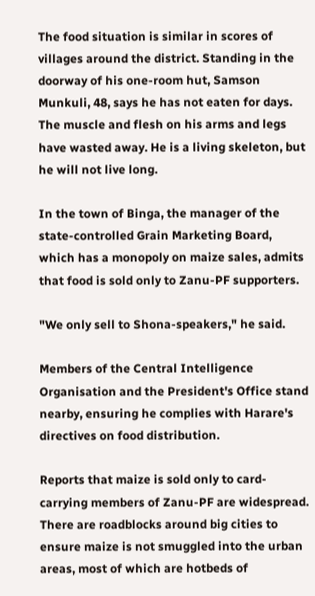The food situation is similar in scores of villages around the district. Standing in the doorway of his one-room hut, Samson Munkuli, 48, says he has not eaten for days. The muscle and flesh on his arms and legs have wasted away. He is a living skeleton, but he will not live long.

In the town of Binga, the manager of the state-controlled Grain Marketing Board, which has a monopoly on maize sales, admits that food is sold only to Zanu-PF supporters.

"We only sell to Shona-speakers," he said.

Members of the Central Intelligence Organisation and the President's Office stand nearby, ensuring he complies with Harare's directives on food distribution.

Reports that maize is sold only to card-carrying members of Zanu-PF are widespread. There are roadblocks around big cities to ensure maize is not smuggled into the urban areas, most of which are hotbeds of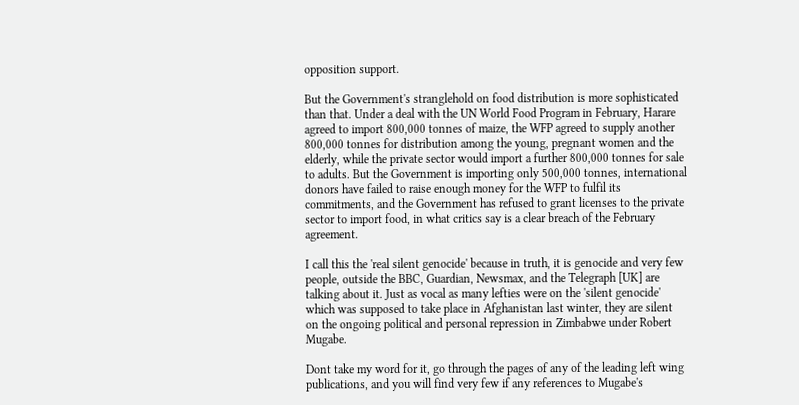opposition support.

But the Government's stranglehold on food distribution is more sophisticated than that. Under a deal with the UN World Food Program in February, Harare agreed to import 800,000 tonnes of maize, the WFP agreed to supply another 800,000 tonnes for distribution among the young, pregnant women and the elderly, while the private sector would import a further 800,000 tonnes for sale to adults. But the Government is importing only 500,000 tonnes, international donors have failed to raise enough money for the WFP to fulfil its commitments, and the Government has refused to grant licenses to the private sector to import food, in what critics say is a clear breach of the February agreement.

I call this the 'real silent genocide' because in truth, it is genocide and very few people, outside the BBC, Guardian, Newsmax, and the Telegraph [UK] are talking about it. Just as vocal as many lefties were on the 'silent genocide' which was supposed to take place in Afghanistan last winter, they are silent on the ongoing political and personal repression in Zimbabwe under Robert Mugabe.

Dont take my word for it, go through the pages of any of the leading left wing publications, and you will find very few if any references to Mugabe's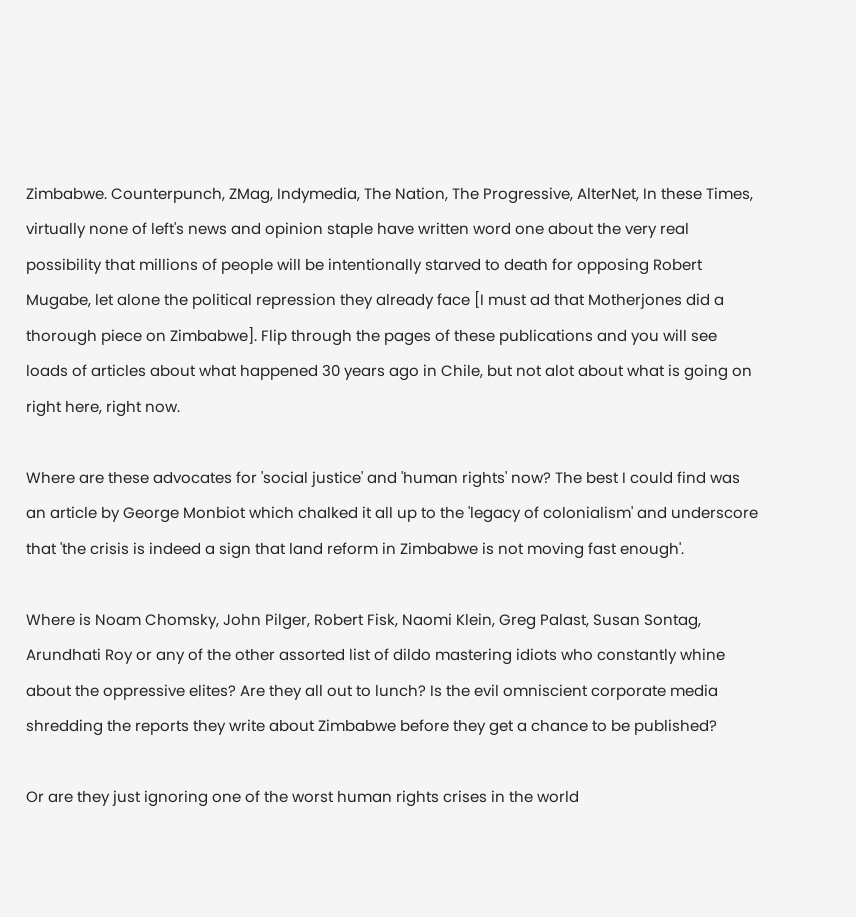Zimbabwe. Counterpunch, ZMag, Indymedia, The Nation, The Progressive, AlterNet, In these Times, virtually none of left's news and opinion staple have written word one about the very real possibility that millions of people will be intentionally starved to death for opposing Robert Mugabe, let alone the political repression they already face [I must ad that Motherjones did a thorough piece on Zimbabwe]. Flip through the pages of these publications and you will see loads of articles about what happened 30 years ago in Chile, but not alot about what is going on right here, right now.

Where are these advocates for 'social justice' and 'human rights' now? The best I could find was an article by George Monbiot which chalked it all up to the 'legacy of colonialism' and underscore that 'the crisis is indeed a sign that land reform in Zimbabwe is not moving fast enough'.

Where is Noam Chomsky, John Pilger, Robert Fisk, Naomi Klein, Greg Palast, Susan Sontag, Arundhati Roy or any of the other assorted list of dildo mastering idiots who constantly whine about the oppressive elites? Are they all out to lunch? Is the evil omniscient corporate media shredding the reports they write about Zimbabwe before they get a chance to be published?

Or are they just ignoring one of the worst human rights crises in the world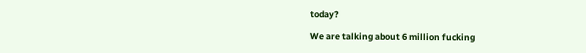today?

We are talking about 6 million fucking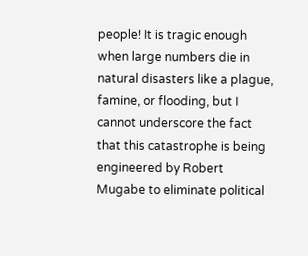people! It is tragic enough when large numbers die in natural disasters like a plague, famine, or flooding, but I cannot underscore the fact that this catastrophe is being engineered by Robert Mugabe to eliminate political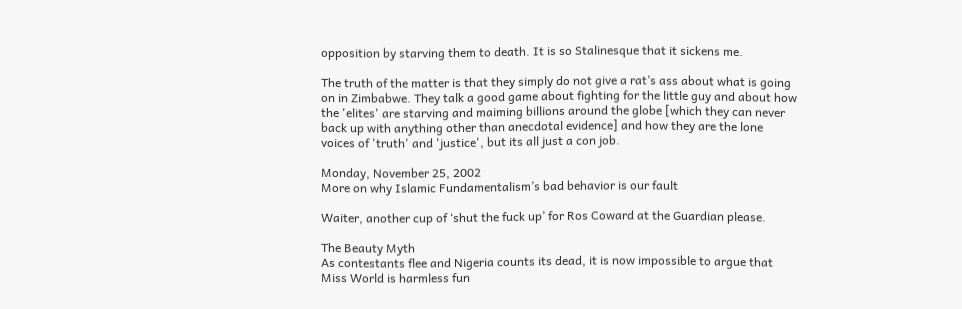opposition by starving them to death. It is so Stalinesque that it sickens me.

The truth of the matter is that they simply do not give a rat’s ass about what is going on in Zimbabwe. They talk a good game about fighting for the little guy and about how the 'elites' are starving and maiming billions around the globe [which they can never back up with anything other than anecdotal evidence] and how they are the lone voices of 'truth' and 'justice', but its all just a con job.

Monday, November 25, 2002
More on why Islamic Fundamentalism’s bad behavior is our fault

Waiter, another cup of ‘shut the fuck up’ for Ros Coward at the Guardian please.

The Beauty Myth
As contestants flee and Nigeria counts its dead, it is now impossible to argue that Miss World is harmless fun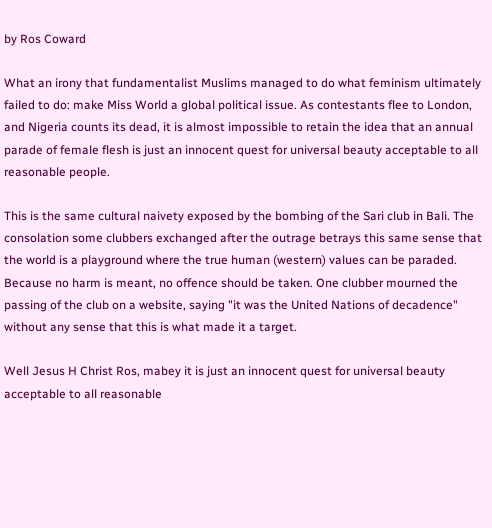by Ros Coward

What an irony that fundamentalist Muslims managed to do what feminism ultimately failed to do: make Miss World a global political issue. As contestants flee to London, and Nigeria counts its dead, it is almost impossible to retain the idea that an annual parade of female flesh is just an innocent quest for universal beauty acceptable to all reasonable people.

This is the same cultural naivety exposed by the bombing of the Sari club in Bali. The consolation some clubbers exchanged after the outrage betrays this same sense that the world is a playground where the true human (western) values can be paraded. Because no harm is meant, no offence should be taken. One clubber mourned the passing of the club on a website, saying "it was the United Nations of decadence" without any sense that this is what made it a target.

Well Jesus H Christ Ros, mabey it is just an innocent quest for universal beauty acceptable to all reasonable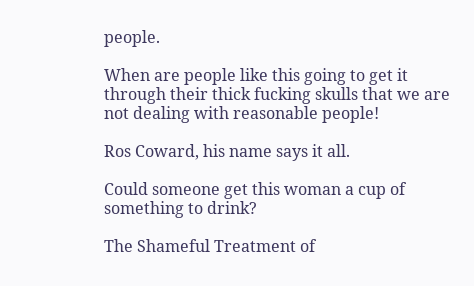people.

When are people like this going to get it through their thick fucking skulls that we are not dealing with reasonable people!

Ros Coward, his name says it all.

Could someone get this woman a cup of something to drink?

The Shameful Treatment of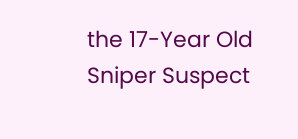the 17-Year Old Sniper Suspect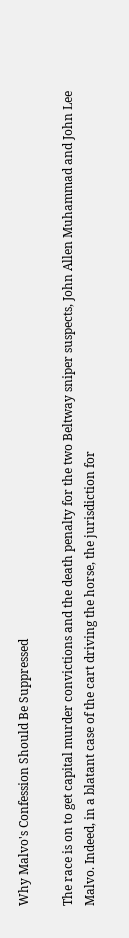Why Malvo's Confession Should Be Suppressed

The race is on to get capital murder convictions and the death penalty for the two Beltway sniper suspects, John Allen Muhammad and John Lee Malvo. Indeed, in a blatant case of the cart driving the horse, the jurisdiction for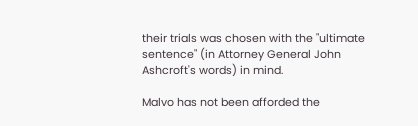their trials was chosen with the "ultimate sentence" (in Attorney General John Ashcroft's words) in mind.

Malvo has not been afforded the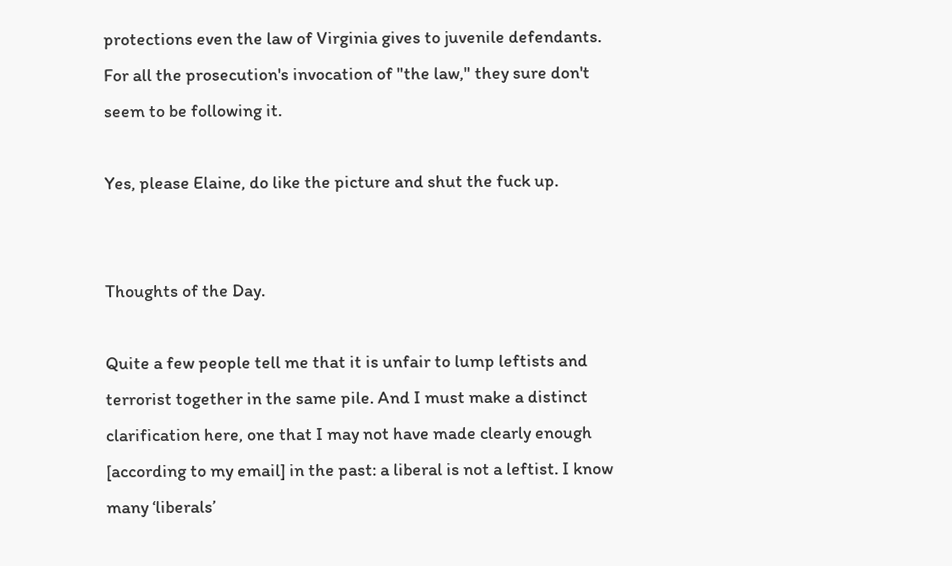protections even the law of Virginia gives to juvenile defendants. For all the prosecution's invocation of "the law," they sure don't seem to be following it.

Yes, please Elaine, do like the picture and shut the fuck up.


Thoughts of the Day.

Quite a few people tell me that it is unfair to lump leftists and terrorist together in the same pile. And I must make a distinct clarification here, one that I may not have made clearly enough [according to my email] in the past: a liberal is not a leftist. I know many ‘liberals’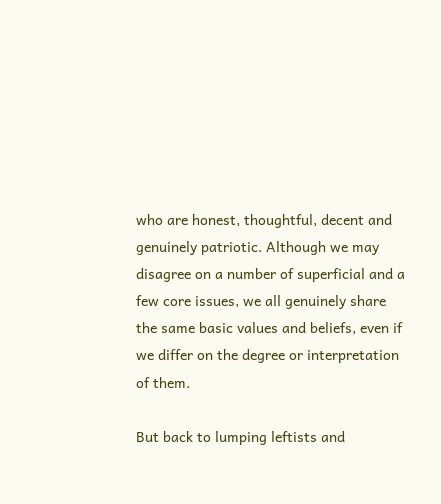who are honest, thoughtful, decent and genuinely patriotic. Although we may disagree on a number of superficial and a few core issues, we all genuinely share the same basic values and beliefs, even if we differ on the degree or interpretation of them.

But back to lumping leftists and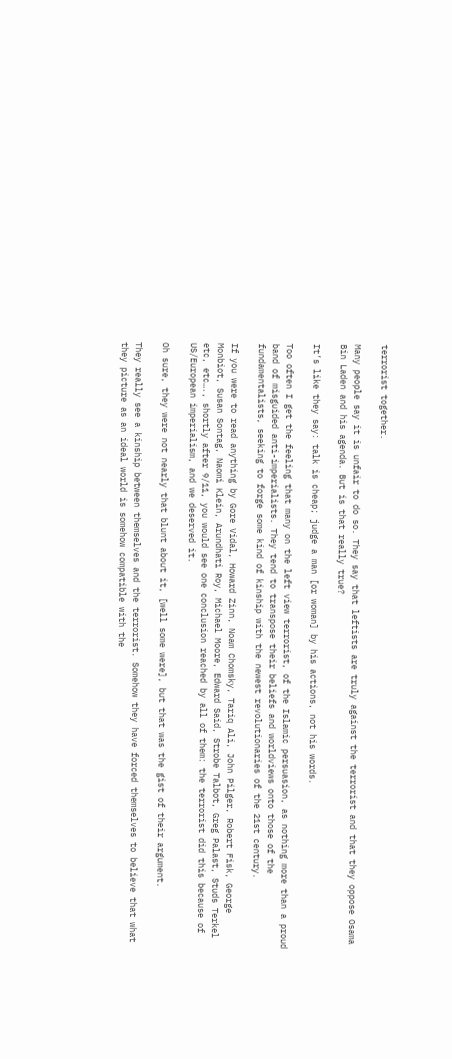terrorist together.

Many people say it is unfair to do so. They say that leftists are truly against the terrorist and that they oppose Osama Bin Laden and his agenda. But is that really true?

It’s like they say: talk is cheap; judge a man [or woman] by his actions, not his words.

Too often I get the feeling that many on the left view terrorist, of the Islamic persuasion, as nothing more than a proud band of misguided anti-imperialists. They tend to transpose their beliefs and worldviews onto those of the fundamentalists, seeking to forge some kind of kinship with the newest revolutionaries of the 21st century.

If you were to read anything by Gore Vidal, Howard Zinn, Noam Chomsky, Tariq Ali, John Pilger, Robert Fisk, George Monbiot, Susan Sontag, Naomi Klein, Arundhati Roy, Michael Moore, Edward Said, Strobe Talbot, Greg Palast, Studs Terkel etc, etc…., shortly after 9/11, you would see one conclusion reached by all of them: the terrorist did this because of US/European imperialism, and we deserved it.

Oh sure, they were not nearly that blunt about it, [well some were], but that was the gist of their argument.

They really see a kinship between themselves and the terrorist. Somehow they have forced themselves to believe that what they picture as an ideal world is somehow compatible with the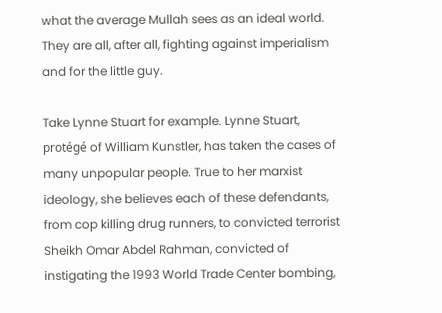what the average Mullah sees as an ideal world. They are all, after all, fighting against imperialism and for the little guy.

Take Lynne Stuart for example. Lynne Stuart, protégé of William Kunstler, has taken the cases of many unpopular people. True to her marxist ideology, she believes each of these defendants, from cop killing drug runners, to convicted terrorist Sheikh Omar Abdel Rahman, convicted of instigating the 1993 World Trade Center bombing,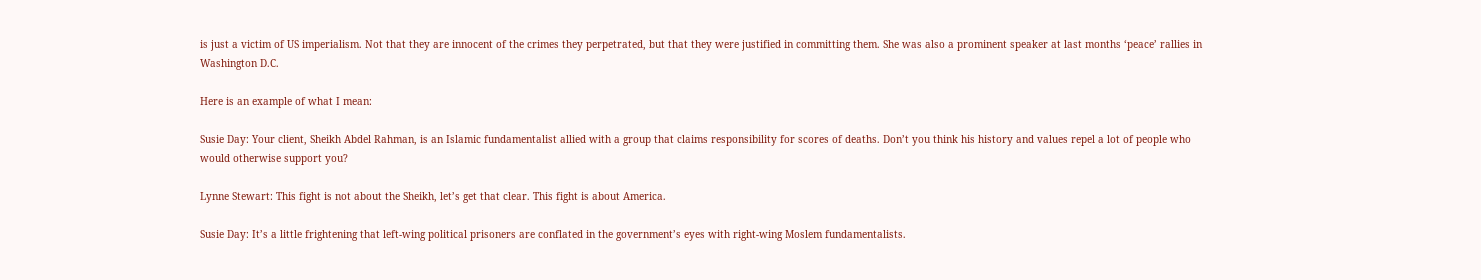is just a victim of US imperialism. Not that they are innocent of the crimes they perpetrated, but that they were justified in committing them. She was also a prominent speaker at last months ‘peace’ rallies in Washington D.C.

Here is an example of what I mean:

Susie Day: Your client, Sheikh Abdel Rahman, is an Islamic fundamentalist allied with a group that claims responsibility for scores of deaths. Don’t you think his history and values repel a lot of people who would otherwise support you?

Lynne Stewart: This fight is not about the Sheikh, let’s get that clear. This fight is about America.

Susie Day: It’s a little frightening that left-wing political prisoners are conflated in the government’s eyes with right-wing Moslem fundamentalists.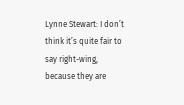Lynne Stewart: I don’t think it’s quite fair to say right-wing, because they are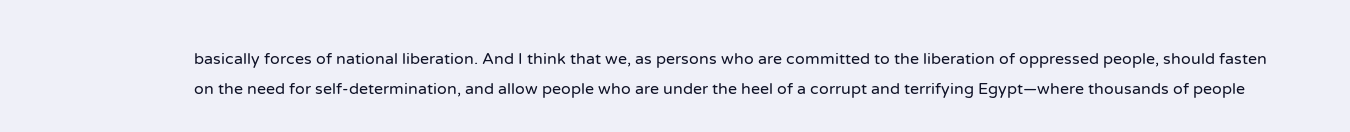basically forces of national liberation. And I think that we, as persons who are committed to the liberation of oppressed people, should fasten on the need for self-determination, and allow people who are under the heel of a corrupt and terrifying Egypt—where thousands of people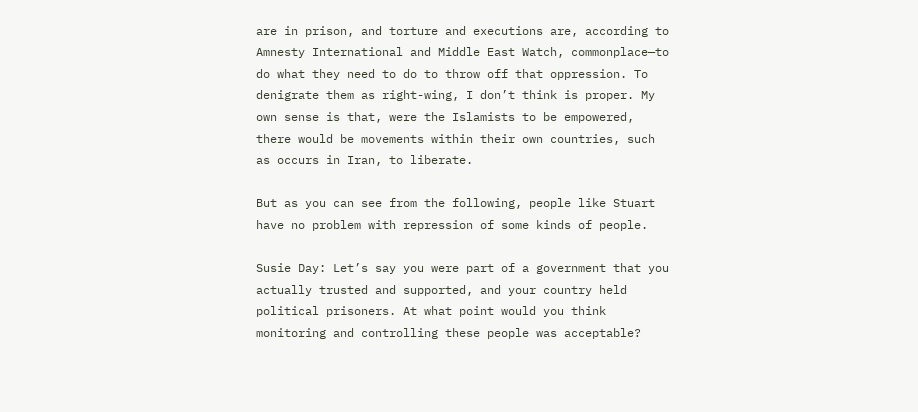are in prison, and torture and executions are, according to Amnesty International and Middle East Watch, commonplace—to do what they need to do to throw off that oppression. To denigrate them as right-wing, I don’t think is proper. My own sense is that, were the Islamists to be empowered, there would be movements within their own countries, such as occurs in Iran, to liberate.

But as you can see from the following, people like Stuart have no problem with repression of some kinds of people.

Susie Day: Let’s say you were part of a government that you actually trusted and supported, and your country held political prisoners. At what point would you think monitoring and controlling these people was acceptable?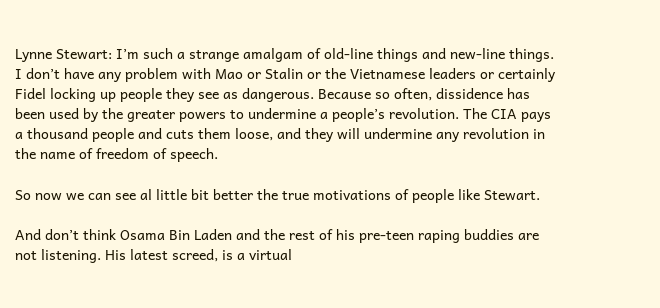Lynne Stewart: I’m such a strange amalgam of old-line things and new-line things. I don’t have any problem with Mao or Stalin or the Vietnamese leaders or certainly Fidel locking up people they see as dangerous. Because so often, dissidence has been used by the greater powers to undermine a people’s revolution. The CIA pays a thousand people and cuts them loose, and they will undermine any revolution in the name of freedom of speech.

So now we can see al little bit better the true motivations of people like Stewart.

And don’t think Osama Bin Laden and the rest of his pre-teen raping buddies are not listening. His latest screed, is a virtual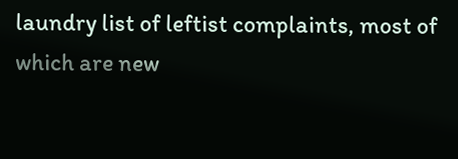laundry list of leftist complaints, most of which are new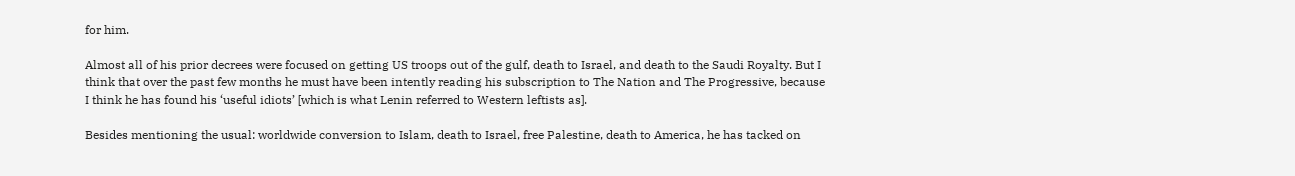for him.

Almost all of his prior decrees were focused on getting US troops out of the gulf, death to Israel, and death to the Saudi Royalty. But I think that over the past few months he must have been intently reading his subscription to The Nation and The Progressive, because I think he has found his ‘useful idiots’ [which is what Lenin referred to Western leftists as].

Besides mentioning the usual: worldwide conversion to Islam, death to Israel, free Palestine, death to America, he has tacked on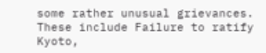some rather unusual grievances. These include Failure to ratify Kyoto,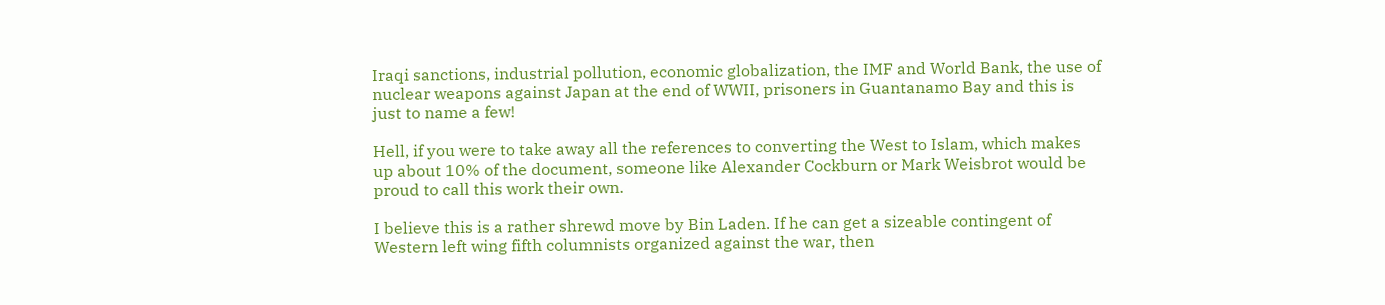Iraqi sanctions, industrial pollution, economic globalization, the IMF and World Bank, the use of nuclear weapons against Japan at the end of WWII, prisoners in Guantanamo Bay and this is just to name a few!

Hell, if you were to take away all the references to converting the West to Islam, which makes up about 10% of the document, someone like Alexander Cockburn or Mark Weisbrot would be proud to call this work their own.

I believe this is a rather shrewd move by Bin Laden. If he can get a sizeable contingent of Western left wing fifth columnists organized against the war, then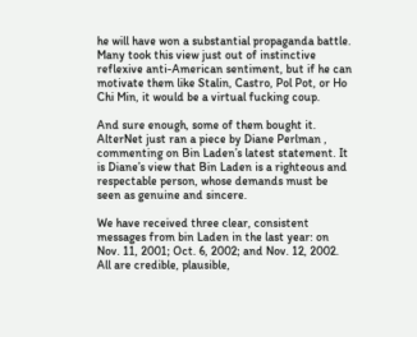he will have won a substantial propaganda battle. Many took this view just out of instinctive reflexive anti-American sentiment, but if he can motivate them like Stalin, Castro, Pol Pot, or Ho Chi Min, it would be a virtual fucking coup.

And sure enough, some of them bought it. AlterNet just ran a piece by Diane Perlman , commenting on Bin Laden’s latest statement. It is Diane’s view that Bin Laden is a righteous and respectable person, whose demands must be seen as genuine and sincere.

We have received three clear, consistent messages from bin Laden in the last year: on Nov. 11, 2001; Oct. 6, 2002; and Nov. 12, 2002. All are credible, plausible,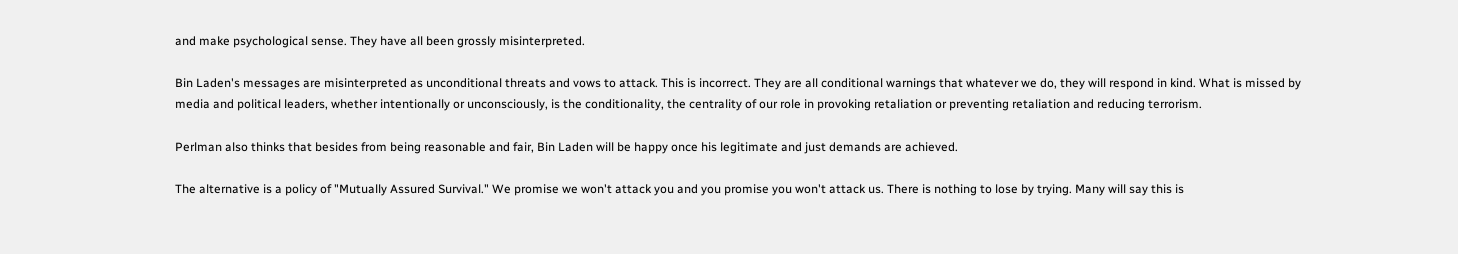and make psychological sense. They have all been grossly misinterpreted.

Bin Laden's messages are misinterpreted as unconditional threats and vows to attack. This is incorrect. They are all conditional warnings that whatever we do, they will respond in kind. What is missed by media and political leaders, whether intentionally or unconsciously, is the conditionality, the centrality of our role in provoking retaliation or preventing retaliation and reducing terrorism.

Perlman also thinks that besides from being reasonable and fair, Bin Laden will be happy once his legitimate and just demands are achieved.

The alternative is a policy of "Mutually Assured Survival." We promise we won't attack you and you promise you won't attack us. There is nothing to lose by trying. Many will say this is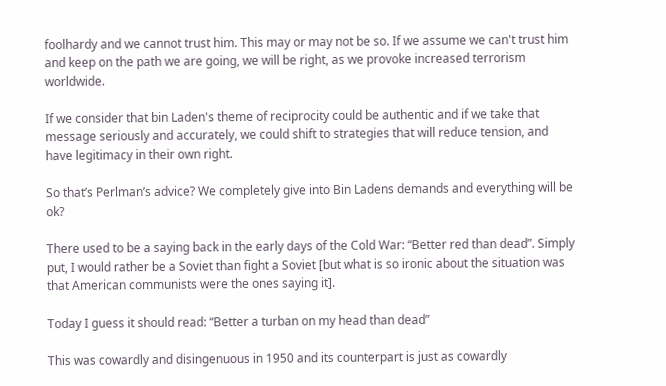foolhardy and we cannot trust him. This may or may not be so. If we assume we can't trust him and keep on the path we are going, we will be right, as we provoke increased terrorism worldwide.

If we consider that bin Laden's theme of reciprocity could be authentic and if we take that message seriously and accurately, we could shift to strategies that will reduce tension, and have legitimacy in their own right.

So that’s Perlman’s advice? We completely give into Bin Ladens demands and everything will be ok?

There used to be a saying back in the early days of the Cold War: “Better red than dead”. Simply put, I would rather be a Soviet than fight a Soviet [but what is so ironic about the situation was that American communists were the ones saying it].

Today I guess it should read: “Better a turban on my head than dead”

This was cowardly and disingenuous in 1950 and its counterpart is just as cowardly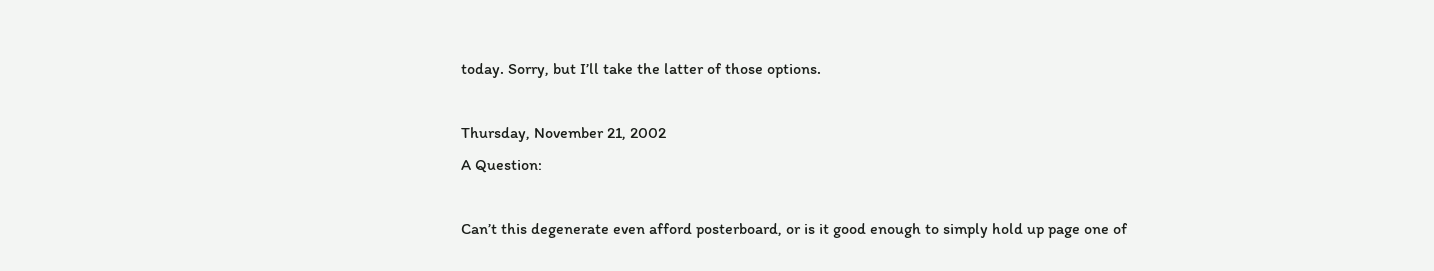today. Sorry, but I’ll take the latter of those options.

Thursday, November 21, 2002
A Question:

Can’t this degenerate even afford posterboard, or is it good enough to simply hold up page one of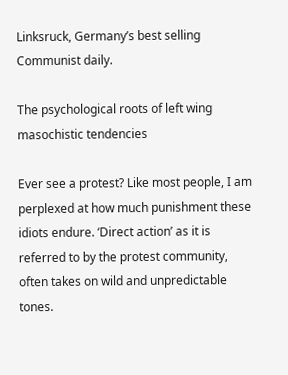Linksruck, Germany’s best selling Communist daily.

The psychological roots of left wing masochistic tendencies

Ever see a protest? Like most people, I am perplexed at how much punishment these idiots endure. ‘Direct action’ as it is referred to by the protest community, often takes on wild and unpredictable tones.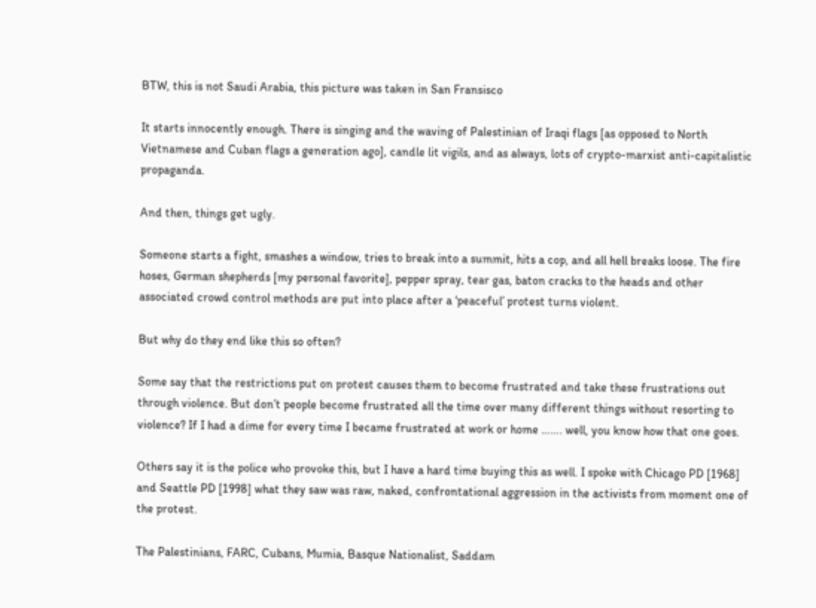BTW, this is not Saudi Arabia, this picture was taken in San Fransisco

It starts innocently enough. There is singing and the waving of Palestinian of Iraqi flags [as opposed to North Vietnamese and Cuban flags a generation ago], candle lit vigils, and as always, lots of crypto-marxist anti-capitalistic propaganda.

And then, things get ugly.

Someone starts a fight, smashes a window, tries to break into a summit, hits a cop, and all hell breaks loose. The fire hoses, German shepherds [my personal favorite], pepper spray, tear gas, baton cracks to the heads and other associated crowd control methods are put into place after a ‘peaceful’ protest turns violent.

But why do they end like this so often?

Some say that the restrictions put on protest causes them to become frustrated and take these frustrations out through violence. But don’t people become frustrated all the time over many different things without resorting to violence? If I had a dime for every time I became frustrated at work or home ……. well, you know how that one goes.

Others say it is the police who provoke this, but I have a hard time buying this as well. I spoke with Chicago PD [1968] and Seattle PD [1998] what they saw was raw, naked, confrontational aggression in the activists from moment one of the protest.

The Palestinians, FARC, Cubans, Mumia, Basque Nationalist, Saddam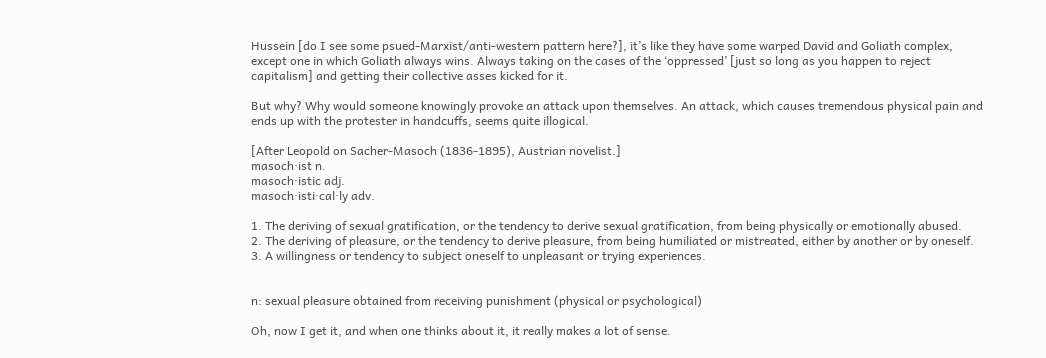Hussein [do I see some psued-Marxist/anti-western pattern here?], it’s like they have some warped David and Goliath complex, except one in which Goliath always wins. Always taking on the cases of the ‘oppressed’ [just so long as you happen to reject capitalism] and getting their collective asses kicked for it.

But why? Why would someone knowingly provoke an attack upon themselves. An attack, which causes tremendous physical pain and ends up with the protester in handcuffs, seems quite illogical.

[After Leopold on Sacher-Masoch (1836-1895), Austrian novelist.]
masoch·ist n.
masoch·istic adj.
masoch·isti·cal·ly adv.

1. The deriving of sexual gratification, or the tendency to derive sexual gratification, from being physically or emotionally abused.
2. The deriving of pleasure, or the tendency to derive pleasure, from being humiliated or mistreated, either by another or by oneself.
3. A willingness or tendency to subject oneself to unpleasant or trying experiences.


n: sexual pleasure obtained from receiving punishment (physical or psychological)

Oh, now I get it, and when one thinks about it, it really makes a lot of sense.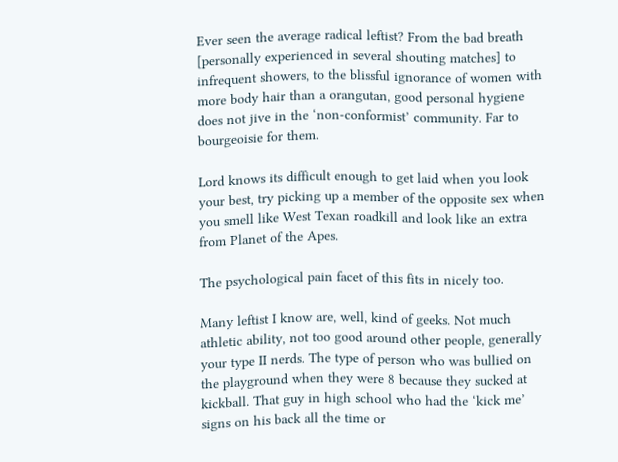Ever seen the average radical leftist? From the bad breath [personally experienced in several shouting matches] to infrequent showers, to the blissful ignorance of women with more body hair than a orangutan, good personal hygiene does not jive in the ‘non-conformist’ community. Far to bourgeoisie for them.

Lord knows its difficult enough to get laid when you look your best, try picking up a member of the opposite sex when you smell like West Texan roadkill and look like an extra from Planet of the Apes.

The psychological pain facet of this fits in nicely too.

Many leftist I know are, well, kind of geeks. Not much athletic ability, not too good around other people, generally your type II nerds. The type of person who was bullied on the playground when they were 8 because they sucked at kickball. That guy in high school who had the ‘kick me’ signs on his back all the time or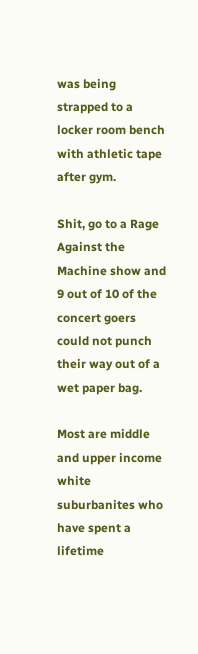was being strapped to a locker room bench with athletic tape after gym.

Shit, go to a Rage Against the Machine show and 9 out of 10 of the concert goers could not punch their way out of a wet paper bag.

Most are middle and upper income white suburbanites who have spent a lifetime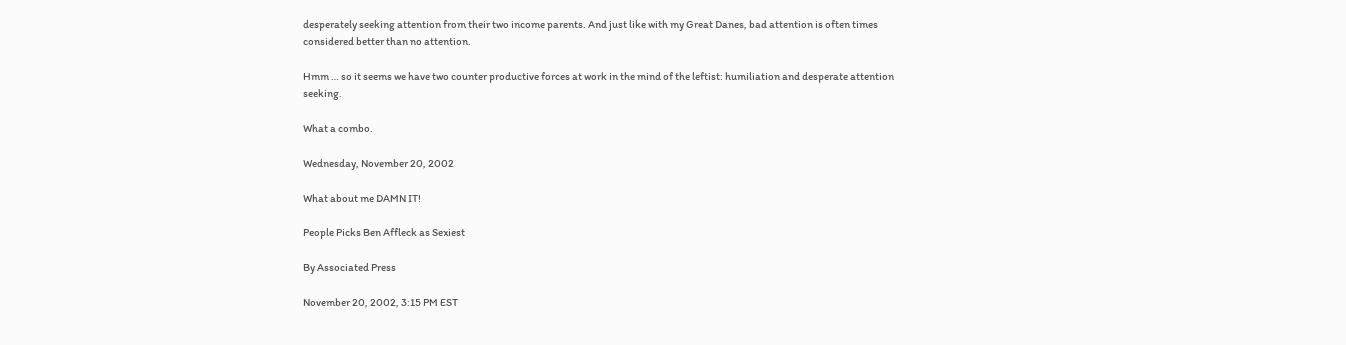desperately seeking attention from their two income parents. And just like with my Great Danes, bad attention is often times considered better than no attention.

Hmm … so it seems we have two counter productive forces at work in the mind of the leftist: humiliation and desperate attention seeking.

What a combo.

Wednesday, November 20, 2002

What about me DAMN IT!

People Picks Ben Affleck as Sexiest

By Associated Press

November 20, 2002, 3:15 PM EST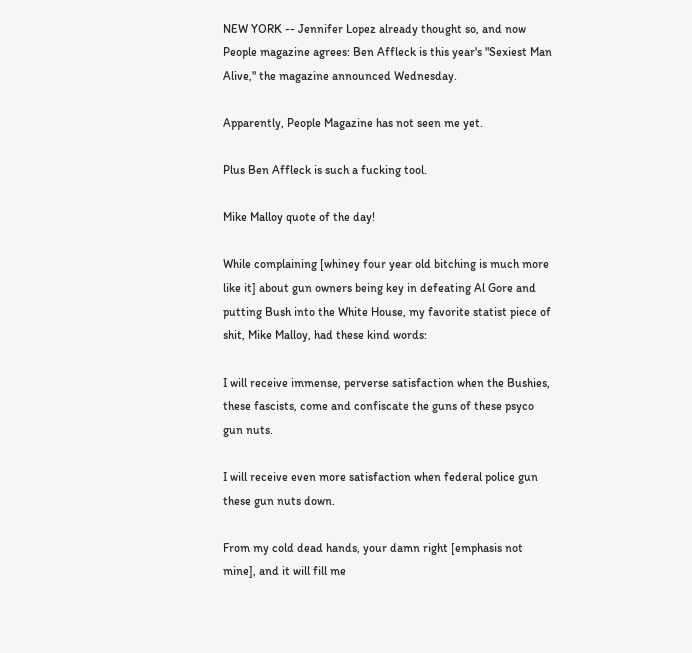NEW YORK -- Jennifer Lopez already thought so, and now People magazine agrees: Ben Affleck is this year's "Sexiest Man Alive," the magazine announced Wednesday.

Apparently, People Magazine has not seen me yet.

Plus Ben Affleck is such a fucking tool.

Mike Malloy quote of the day!

While complaining [whiney four year old bitching is much more like it] about gun owners being key in defeating Al Gore and putting Bush into the White House, my favorite statist piece of shit, Mike Malloy, had these kind words:

I will receive immense, perverse satisfaction when the Bushies, these fascists, come and confiscate the guns of these psyco gun nuts.

I will receive even more satisfaction when federal police gun these gun nuts down.

From my cold dead hands, your damn right [emphasis not mine], and it will fill me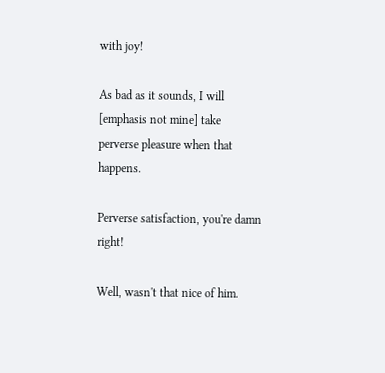with joy!

As bad as it sounds, I will [emphasis not mine] take perverse pleasure when that happens.

Perverse satisfaction, you're damn right!

Well, wasn't that nice of him.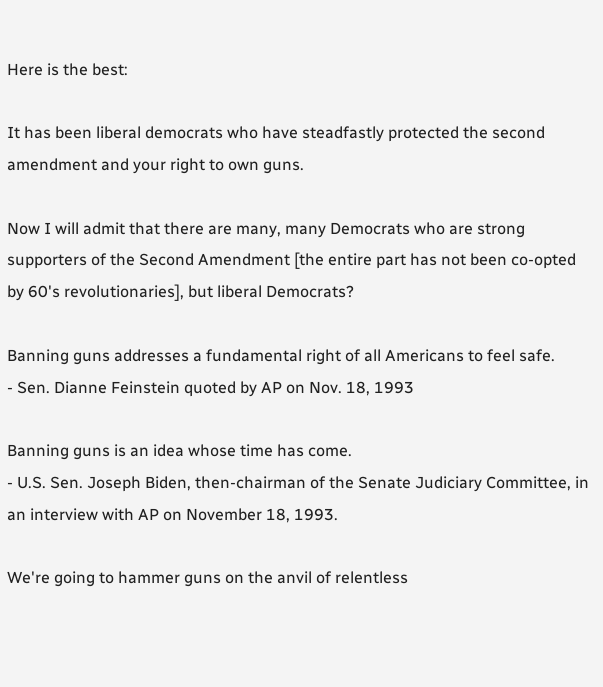Here is the best:

It has been liberal democrats who have steadfastly protected the second amendment and your right to own guns.

Now I will admit that there are many, many Democrats who are strong supporters of the Second Amendment [the entire part has not been co-opted by 60's revolutionaries], but liberal Democrats?

Banning guns addresses a fundamental right of all Americans to feel safe.
- Sen. Dianne Feinstein quoted by AP on Nov. 18, 1993

Banning guns is an idea whose time has come.
- U.S. Sen. Joseph Biden, then-chairman of the Senate Judiciary Committee, in an interview with AP on November 18, 1993.

We're going to hammer guns on the anvil of relentless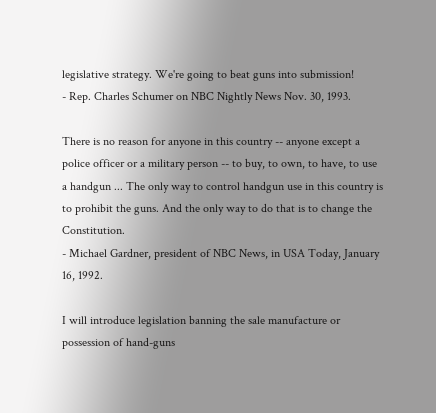legislative strategy. We're going to beat guns into submission!
- Rep. Charles Schumer on NBC Nightly News Nov. 30, 1993.

There is no reason for anyone in this country -- anyone except a police officer or a military person -- to buy, to own, to have, to use a handgun ... The only way to control handgun use in this country is to prohibit the guns. And the only way to do that is to change the Constitution.
- Michael Gardner, president of NBC News, in USA Today, January 16, 1992.

I will introduce legislation banning the sale manufacture or possession of hand-guns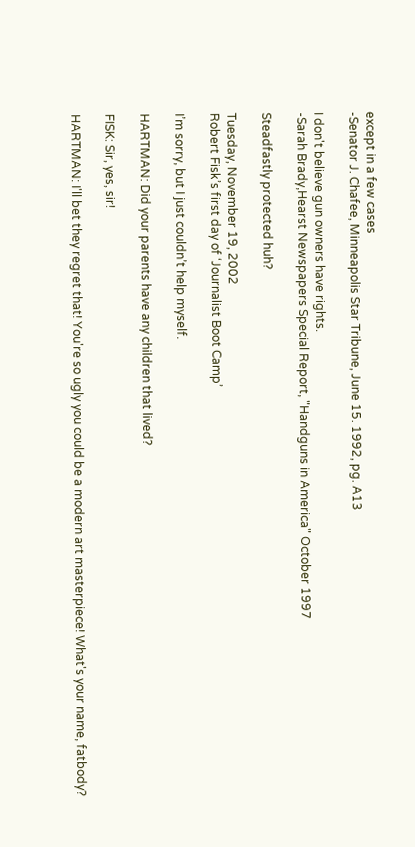except in a few cases
-Senator J. Chafee, Minneapolis Star Tribune, June 15. 1992, pg. A13

I don't believe gun owners have rights.
-Sarah Brady,Hearst Newspapers Special Report, "Handguns in America" October 1997

Steadfastly protected huh?

Tuesday, November 19, 2002
Robert Fisk’s first day of ‘Journalist Boot Camp’

I’m sorry, but I just couldn’t help myself.

HARTMAN: Did your parents have any children that lived?

FISK: Sir, yes, sir!

HARTMAN: I'll bet they regret that! You're so ugly you could be a modern art masterpiece! What's your name, fatbody?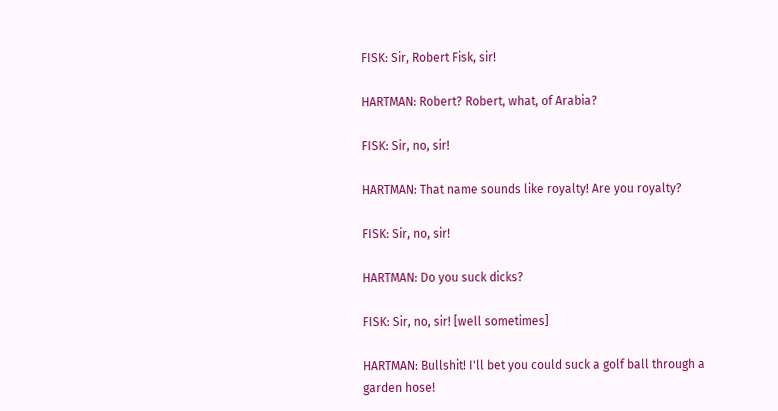FISK: Sir, Robert Fisk, sir!

HARTMAN: Robert? Robert, what, of Arabia?

FISK: Sir, no, sir!

HARTMAN: That name sounds like royalty! Are you royalty?

FISK: Sir, no, sir!

HARTMAN: Do you suck dicks?

FISK: Sir, no, sir! [well sometimes]

HARTMAN: Bullshit! I'll bet you could suck a golf ball through a garden hose!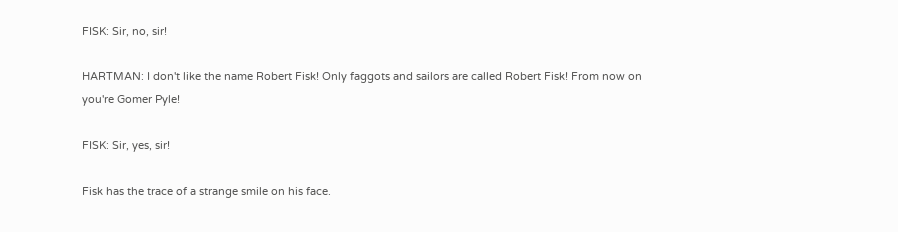FISK: Sir, no, sir!

HARTMAN: I don't like the name Robert Fisk! Only faggots and sailors are called Robert Fisk! From now on you're Gomer Pyle!

FISK: Sir, yes, sir!

Fisk has the trace of a strange smile on his face.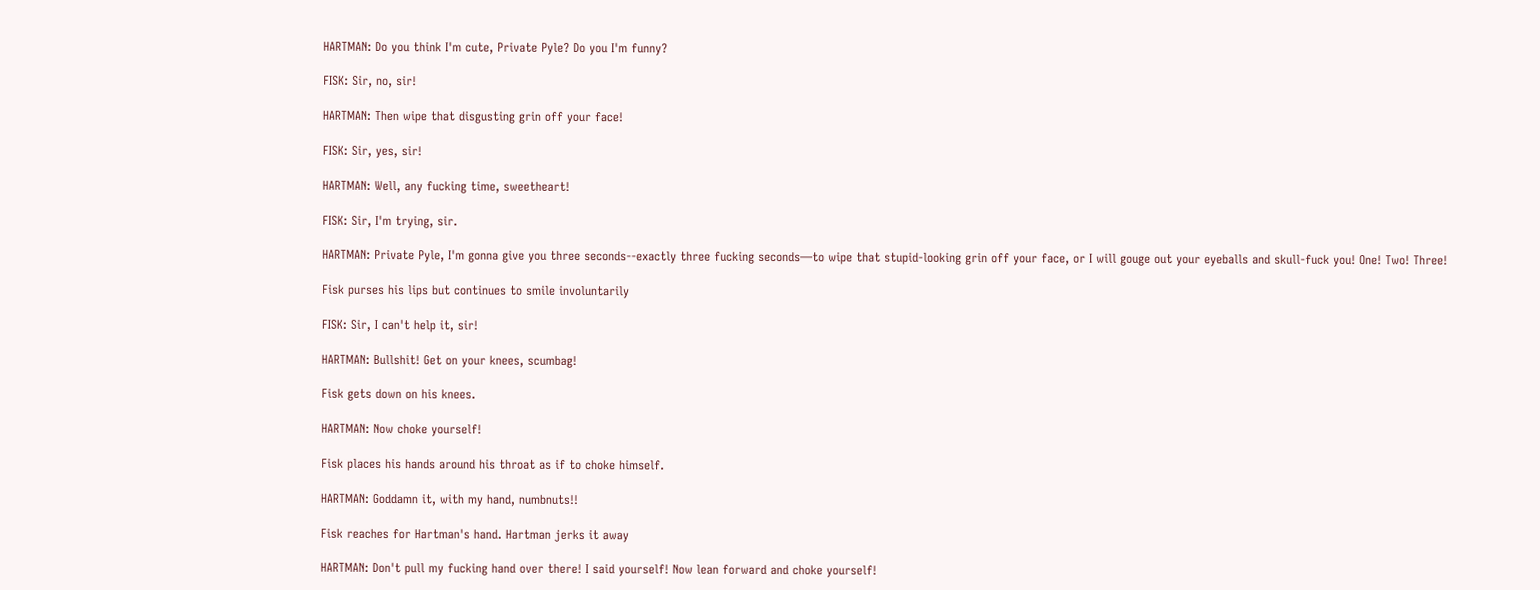HARTMAN: Do you think I'm cute, Private Pyle? Do you I'm funny?

FISK: Sir, no, sir!

HARTMAN: Then wipe that disgusting grin off your face!

FISK: Sir, yes, sir!

HARTMAN: Well, any fucking time, sweetheart!

FISK: Sir, I'm trying, sir.

HARTMAN: Private Pyle, I'm gonna give you three seconds--exactly three fucking seconds—to wipe that stupid-looking grin off your face, or I will gouge out your eyeballs and skull-fuck you! One! Two! Three!

Fisk purses his lips but continues to smile involuntarily

FISK: Sir, I can't help it, sir!

HARTMAN: Bullshit! Get on your knees, scumbag!

Fisk gets down on his knees.

HARTMAN: Now choke yourself!

Fisk places his hands around his throat as if to choke himself.

HARTMAN: Goddamn it, with my hand, numbnuts!!

Fisk reaches for Hartman's hand. Hartman jerks it away

HARTMAN: Don't pull my fucking hand over there! I said yourself! Now lean forward and choke yourself!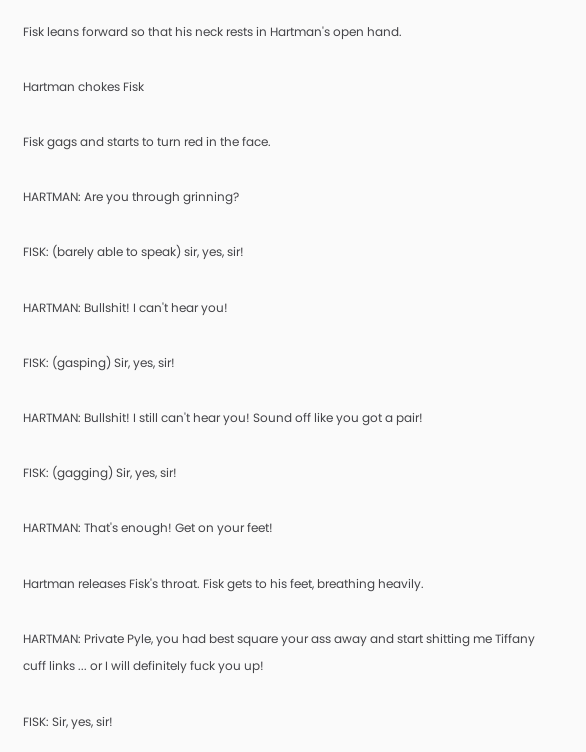Fisk leans forward so that his neck rests in Hartman's open hand.

Hartman chokes Fisk

Fisk gags and starts to turn red in the face.

HARTMAN: Are you through grinning?

FISK: (barely able to speak) sir, yes, sir!

HARTMAN: Bullshit! I can't hear you!

FISK: (gasping) Sir, yes, sir!

HARTMAN: Bullshit! I still can't hear you! Sound off like you got a pair!

FISK: (gagging) Sir, yes, sir!

HARTMAN: That's enough! Get on your feet!

Hartman releases Fisk's throat. Fisk gets to his feet, breathing heavily.

HARTMAN: Private Pyle, you had best square your ass away and start shitting me Tiffany cuff links ... or I will definitely fuck you up!

FISK: Sir, yes, sir!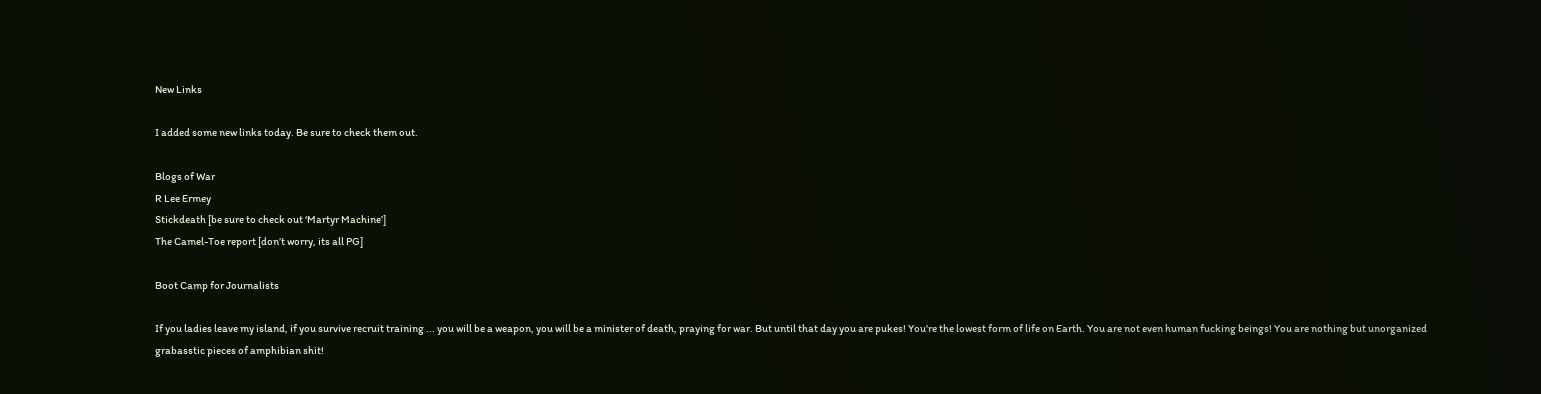New Links

I added some new links today. Be sure to check them out.

Blogs of War
R Lee Ermey
Stickdeath [be sure to check out ‘Martyr Machine’]
The Camel-Toe report [don’t worry, its all PG]

Boot Camp for Journalists

If you ladies leave my island, if you survive recruit training ... you will be a weapon, you will be a minister of death, praying for war. But until that day you are pukes! You're the lowest form of life on Earth. You are not even human fucking beings! You are nothing but unorganized grabasstic pieces of amphibian shit!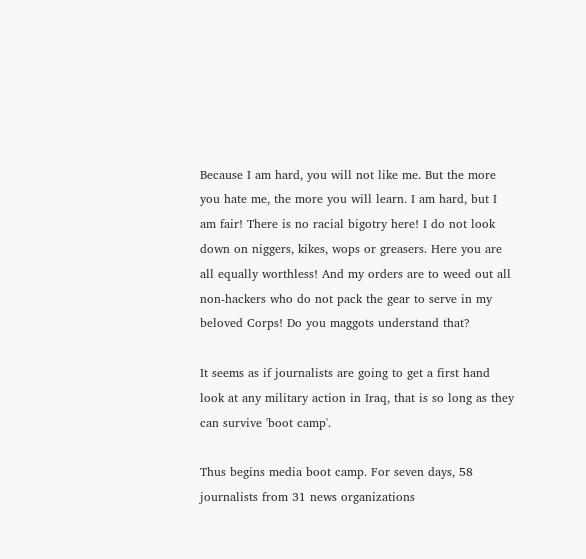Because I am hard, you will not like me. But the more you hate me, the more you will learn. I am hard, but I am fair! There is no racial bigotry here! I do not look down on niggers, kikes, wops or greasers. Here you are all equally worthless! And my orders are to weed out all non-hackers who do not pack the gear to serve in my beloved Corps! Do you maggots understand that?

It seems as if journalists are going to get a first hand look at any military action in Iraq, that is so long as they can survive 'boot camp'.

Thus begins media boot camp. For seven days, 58 journalists from 31 news organizations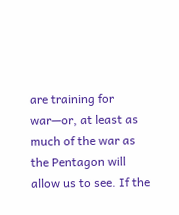are training for war—or, at least as much of the war as the Pentagon will allow us to see. If the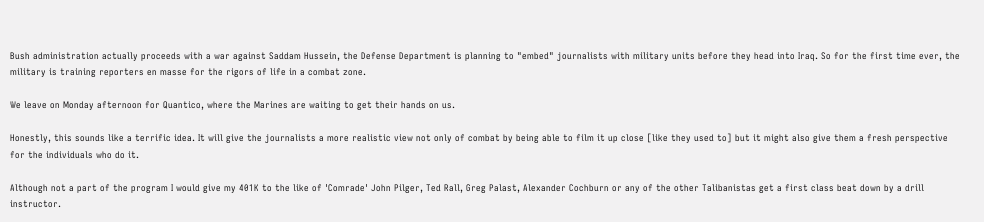Bush administration actually proceeds with a war against Saddam Hussein, the Defense Department is planning to "embed" journalists with military units before they head into Iraq. So for the first time ever, the military is training reporters en masse for the rigors of life in a combat zone.

We leave on Monday afternoon for Quantico, where the Marines are waiting to get their hands on us.

Honestly, this sounds like a terrific idea. It will give the journalists a more realistic view not only of combat by being able to film it up close [like they used to] but it might also give them a fresh perspective for the individuals who do it.

Although not a part of the program I would give my 401K to the like of 'Comrade' John Pilger, Ted Rall, Greg Palast, Alexander Cochburn or any of the other Talibanistas get a first class beat down by a drill instructor.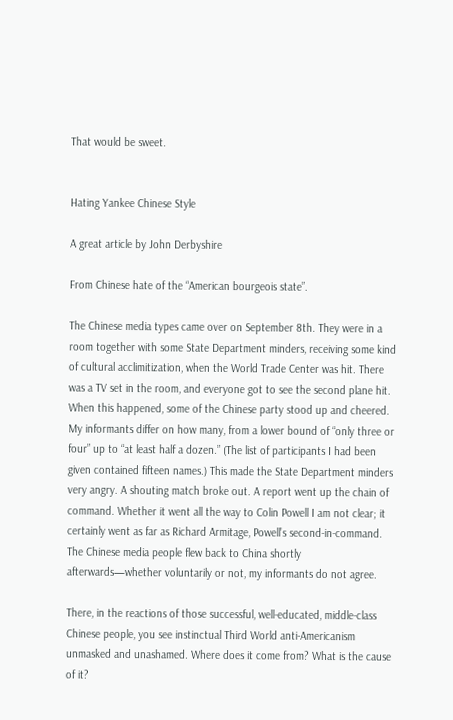That would be sweet.


Hating Yankee Chinese Style

A great article by John Derbyshire

From Chinese hate of the “American bourgeois state”.

The Chinese media types came over on September 8th. They were in a room together with some State Department minders, receiving some kind of cultural acclimitization, when the World Trade Center was hit. There was a TV set in the room, and everyone got to see the second plane hit. When this happened, some of the Chinese party stood up and cheered. My informants differ on how many, from a lower bound of “only three or four” up to “at least half a dozen.” (The list of participants I had been given contained fifteen names.) This made the State Department minders very angry. A shouting match broke out. A report went up the chain of command. Whether it went all the way to Colin Powell I am not clear; it certainly went as far as Richard Armitage, Powell’s second-in-command. The Chinese media people flew back to China shortly afterwards—whether voluntarily or not, my informants do not agree.

There, in the reactions of those successful, well-educated, middle-class Chinese people, you see instinctual Third World anti-Americanism unmasked and unashamed. Where does it come from? What is the cause of it?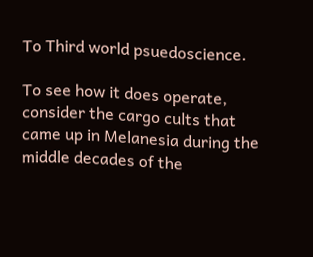To Third world psuedoscience.

To see how it does operate, consider the cargo cults that came up in Melanesia during the middle decades of the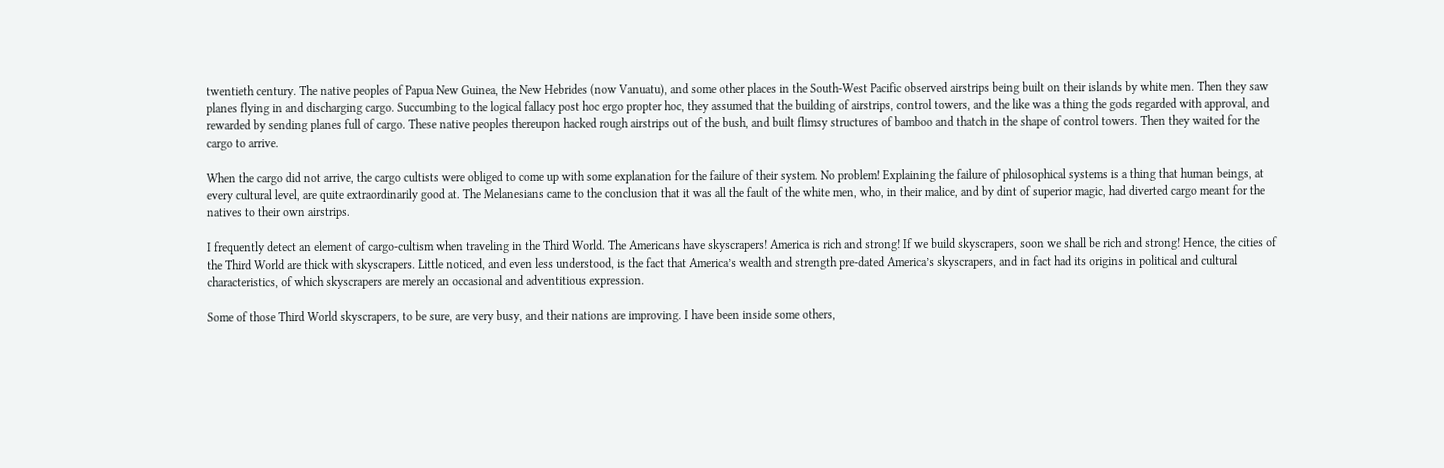twentieth century. The native peoples of Papua New Guinea, the New Hebrides (now Vanuatu), and some other places in the South-West Pacific observed airstrips being built on their islands by white men. Then they saw planes flying in and discharging cargo. Succumbing to the logical fallacy post hoc ergo propter hoc, they assumed that the building of airstrips, control towers, and the like was a thing the gods regarded with approval, and rewarded by sending planes full of cargo. These native peoples thereupon hacked rough airstrips out of the bush, and built flimsy structures of bamboo and thatch in the shape of control towers. Then they waited for the cargo to arrive.

When the cargo did not arrive, the cargo cultists were obliged to come up with some explanation for the failure of their system. No problem! Explaining the failure of philosophical systems is a thing that human beings, at every cultural level, are quite extraordinarily good at. The Melanesians came to the conclusion that it was all the fault of the white men, who, in their malice, and by dint of superior magic, had diverted cargo meant for the natives to their own airstrips.

I frequently detect an element of cargo-cultism when traveling in the Third World. The Americans have skyscrapers! America is rich and strong! If we build skyscrapers, soon we shall be rich and strong! Hence, the cities of the Third World are thick with skyscrapers. Little noticed, and even less understood, is the fact that America’s wealth and strength pre-dated America’s skyscrapers, and in fact had its origins in political and cultural characteristics, of which skyscrapers are merely an occasional and adventitious expression.

Some of those Third World skyscrapers, to be sure, are very busy, and their nations are improving. I have been inside some others,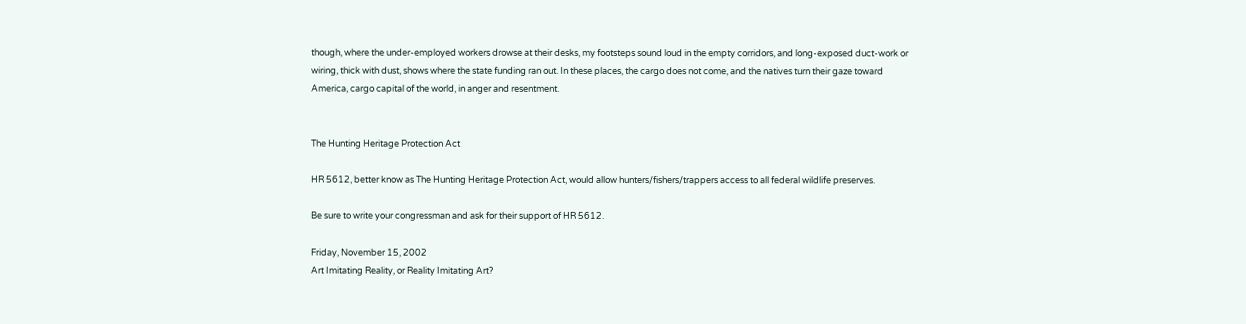though, where the under-employed workers drowse at their desks, my footsteps sound loud in the empty corridors, and long-exposed duct-work or wiring, thick with dust, shows where the state funding ran out. In these places, the cargo does not come, and the natives turn their gaze toward America, cargo capital of the world, in anger and resentment.


The Hunting Heritage Protection Act

HR 5612, better know as The Hunting Heritage Protection Act, would allow hunters/fishers/trappers access to all federal wildlife preserves.

Be sure to write your congressman and ask for their support of HR 5612.

Friday, November 15, 2002
Art Imitating Reality, or Reality Imitating Art?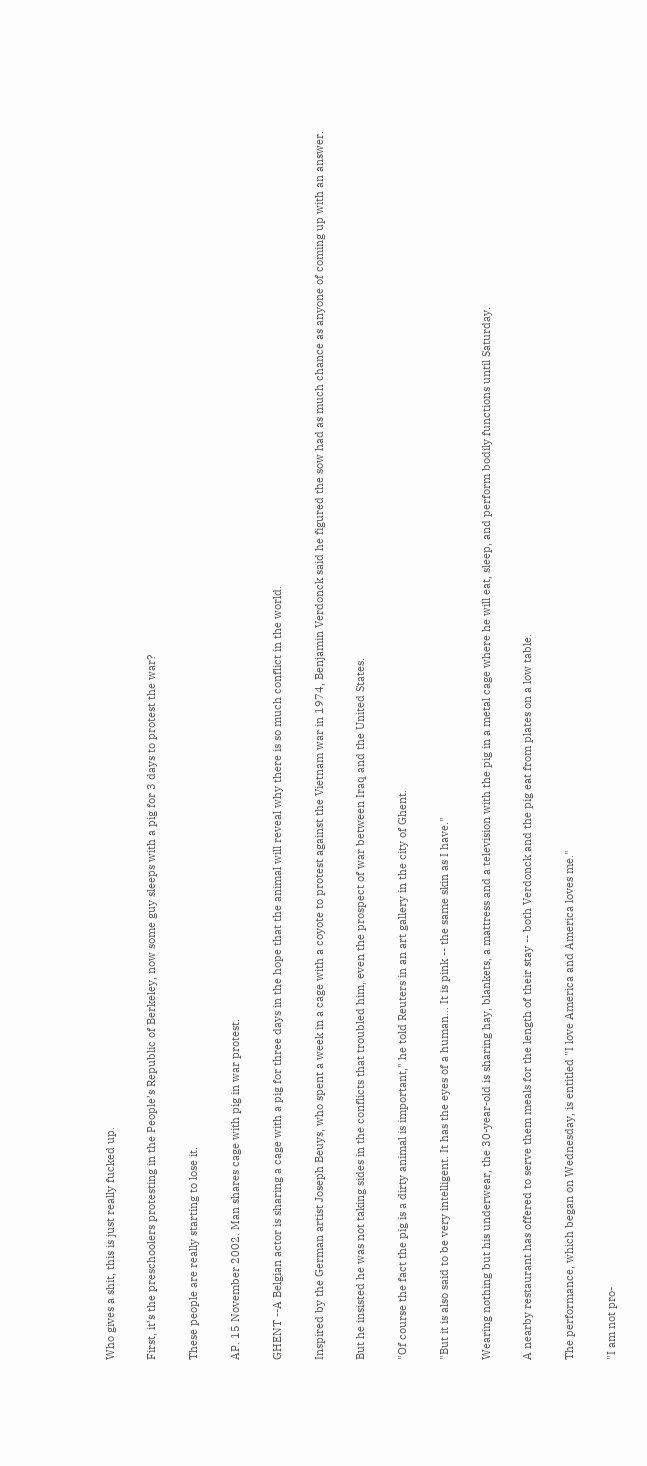Who gives a shit, this is just really fucked up.

First, it’s the preschoolers protesting in the People’s Republic of Berkeley, now some guy sleeps with a pig for 3 days to protest the war?

These people are really starting to lose it.

AP. 15 November 2002. Man shares cage with pig in war protest.

GHENT --A Belgian actor is sharing a cage with a pig for three days in the hope that the animal will reveal why there is so much conflict in the world.

Inspired by the German artist Joseph Beuys, who spent a week in a cage with a coyote to protest against the Vietnam war in 1974, Benjamin Verdonck said he figured the sow had as much chance as anyone of coming up with an answer.

But he insisted he was not taking sides in the conflicts that troubled him, even the prospect of war between Iraq and the United States.

"Of course the fact the pig is a dirty animal is important," he told Reuters in an art gallery in the city of Ghent.

"But it is also said to be very intelligent. It has the eyes of a human... It is pink -- the same skin as I have."

Wearing nothing but his underwear, the 30-year-old is sharing hay, blankets, a mattress and a television with the pig in a metal cage where he will eat, sleep, and perform bodily functions until Saturday.

A nearby restaurant has offered to serve them meals for the length of their stay -- both Verdonck and the pig eat from plates on a low table.

The performance, which began on Wednesday, is entitled "I love America and America loves me."

"I am not pro-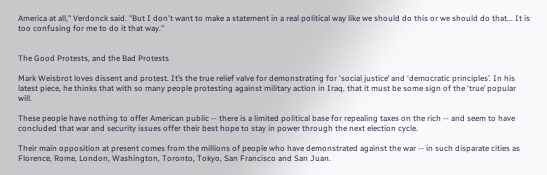America at all," Verdonck said. "But I don't want to make a statement in a real political way like we should do this or we should do that... It is too confusing for me to do it that way."


The Good Protests, and the Bad Protests

Mark Weisbrot loves dissent and protest. It’s the true relief valve for demonstrating for ‘social justice’ and ‘democratic principles’. In his latest piece, he thinks that with so many people protesting against military action in Iraq, that it must be some sign of the ‘true’ popular will.

These people have nothing to offer American public -- there is a limited political base for repealing taxes on the rich -- and seem to have concluded that war and security issues offer their best hope to stay in power through the next election cycle.

Their main opposition at present comes from the millions of people who have demonstrated against the war -- in such disparate cities as Florence, Rome, London, Washington, Toronto, Tokyo, San Francisco and San Juan.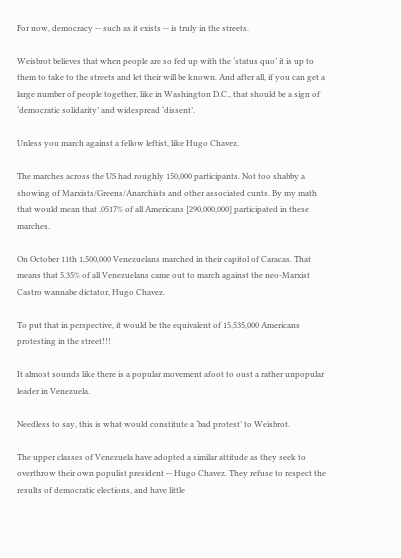For now, democracy -- such as it exists -- is truly in the streets.

Weisbrot believes that when people are so fed up with the ‘status quo’ it is up to them to take to the streets and let their will be known. And after all, if you can get a large number of people together, like in Washington D.C., that should be a sign of ‘democratic solidarity’ and widespread ‘dissent’.

Unless you march against a fellow leftist, like Hugo Chavez.

The marches across the US had roughly 150,000 participants. Not too shabby a showing of Marxists/Greens/Anarchists and other associated cunts. By my math that would mean that .0517% of all Americans [290,000,000] participated in these marches.

On October 11th 1,500,000 Venezuelans marched in their capitol of Caracas. That means that 5.35% of all Venezuelans came out to march against the neo-Marxist Castro wannabe dictator, Hugo Chavez.

To put that in perspective, it would be the equivalent of 15,535,000 Americans protesting in the street!!!

It almost sounds like there is a popular movement afoot to oust a rather unpopular leader in Venezuela.

Needless to say, this is what would constitute a ‘bad protest’ to Weisbrot.

The upper classes of Venezuela have adopted a similar attitude as they seek to overthrow their own populist president -- Hugo Chavez. They refuse to respect the results of democratic elections, and have little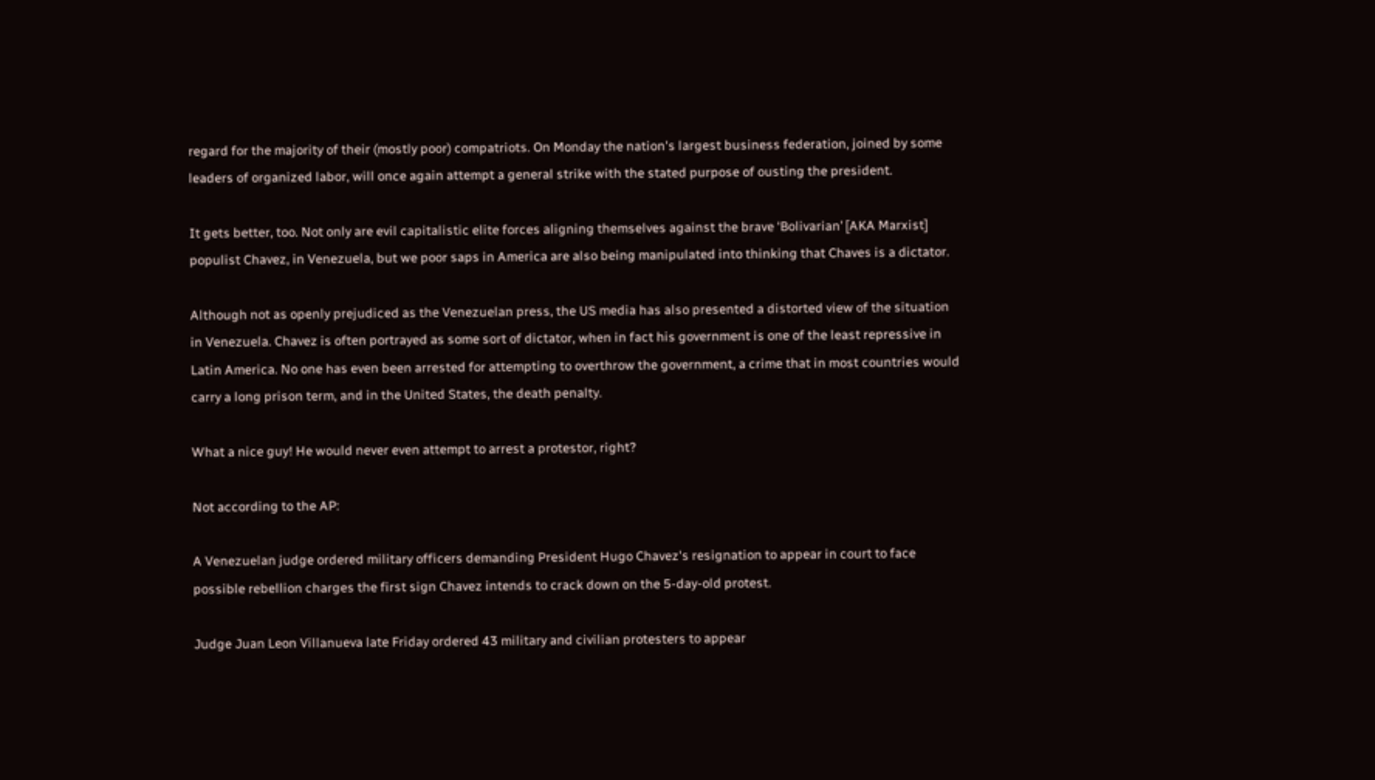regard for the majority of their (mostly poor) compatriots. On Monday the nation's largest business federation, joined by some leaders of organized labor, will once again attempt a general strike with the stated purpose of ousting the president.

It gets better, too. Not only are evil capitalistic elite forces aligning themselves against the brave ‘Bolivarian’ [AKA Marxist] populist Chavez, in Venezuela, but we poor saps in America are also being manipulated into thinking that Chaves is a dictator.

Although not as openly prejudiced as the Venezuelan press, the US media has also presented a distorted view of the situation in Venezuela. Chavez is often portrayed as some sort of dictator, when in fact his government is one of the least repressive in Latin America. No one has even been arrested for attempting to overthrow the government, a crime that in most countries would carry a long prison term, and in the United States, the death penalty.

What a nice guy! He would never even attempt to arrest a protestor, right?

Not according to the AP:

A Venezuelan judge ordered military officers demanding President Hugo Chavez's resignation to appear in court to face possible rebellion charges the first sign Chavez intends to crack down on the 5-day-old protest.

Judge Juan Leon Villanueva late Friday ordered 43 military and civilian protesters to appear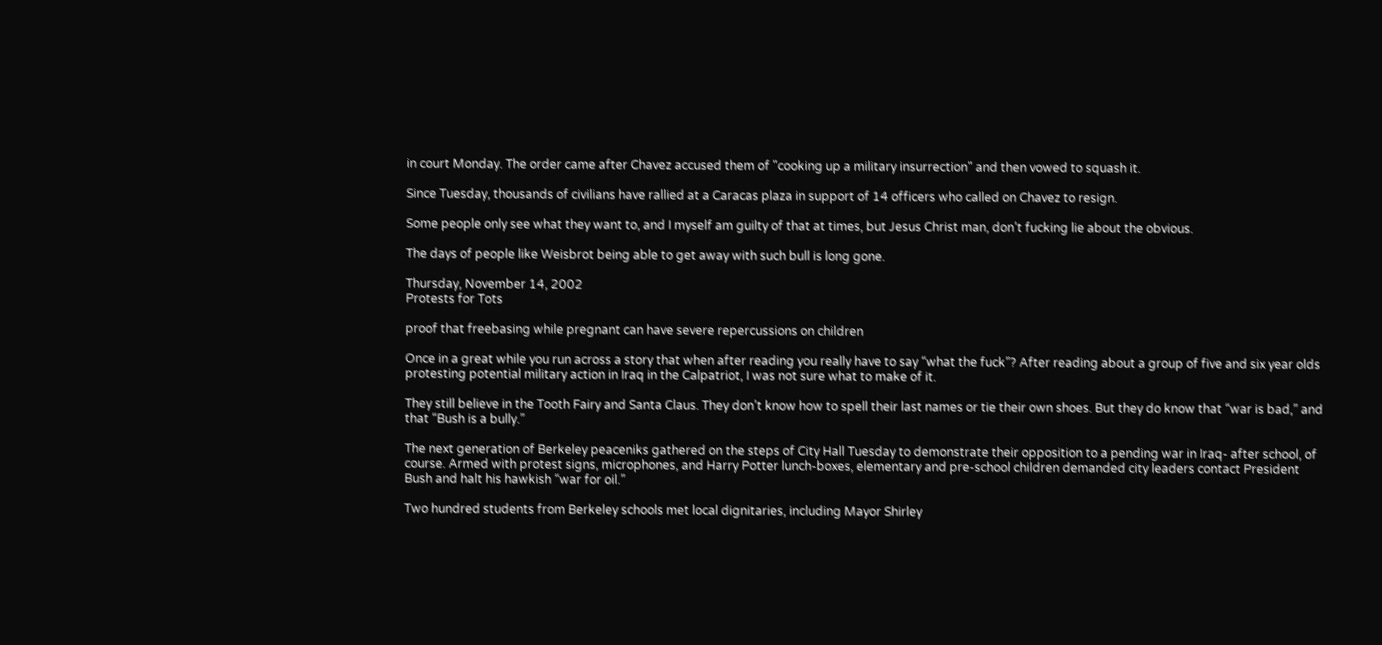in court Monday. The order came after Chavez accused them of "cooking up a military insurrection" and then vowed to squash it.

Since Tuesday, thousands of civilians have rallied at a Caracas plaza in support of 14 officers who called on Chavez to resign.

Some people only see what they want to, and I myself am guilty of that at times, but Jesus Christ man, don’t fucking lie about the obvious.

The days of people like Weisbrot being able to get away with such bull is long gone.

Thursday, November 14, 2002
Protests for Tots

proof that freebasing while pregnant can have severe repercussions on children

Once in a great while you run across a story that when after reading you really have to say “what the fuck”? After reading about a group of five and six year olds protesting potential military action in Iraq in the Calpatriot, I was not sure what to make of it.

They still believe in the Tooth Fairy and Santa Claus. They don’t know how to spell their last names or tie their own shoes. But they do know that “war is bad,” and that “Bush is a bully.”

The next generation of Berkeley peaceniks gathered on the steps of City Hall Tuesday to demonstrate their opposition to a pending war in Iraq- after school, of course. Armed with protest signs, microphones, and Harry Potter lunch-boxes, elementary and pre-school children demanded city leaders contact President Bush and halt his hawkish “war for oil.”

Two hundred students from Berkeley schools met local dignitaries, including Mayor Shirley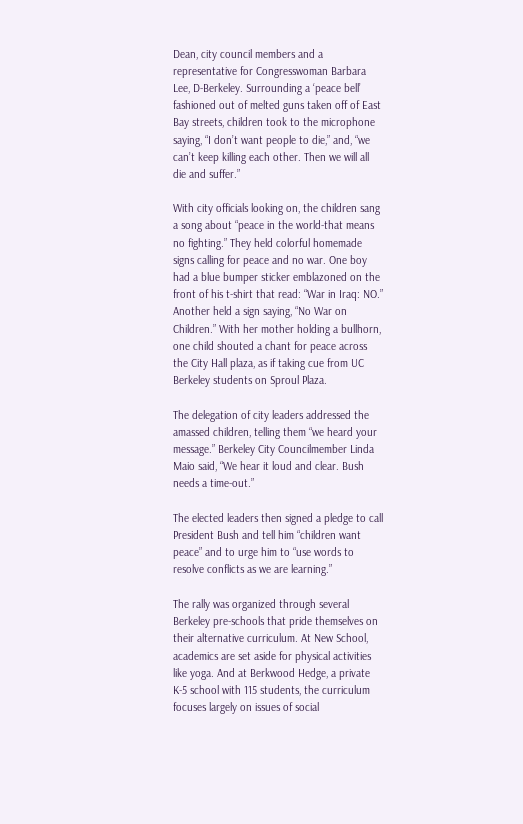Dean, city council members and a representative for Congresswoman Barbara Lee, D-Berkeley. Surrounding a ‘peace bell’ fashioned out of melted guns taken off of East Bay streets, children took to the microphone saying, “I don’t want people to die,” and, “we can’t keep killing each other. Then we will all die and suffer.”

With city officials looking on, the children sang a song about “peace in the world-that means no fighting.” They held colorful homemade signs calling for peace and no war. One boy had a blue bumper sticker emblazoned on the front of his t-shirt that read: “War in Iraq: NO.” Another held a sign saying, “No War on Children.” With her mother holding a bullhorn, one child shouted a chant for peace across the City Hall plaza, as if taking cue from UC Berkeley students on Sproul Plaza.

The delegation of city leaders addressed the amassed children, telling them “we heard your message.” Berkeley City Councilmember Linda Maio said, “We hear it loud and clear. Bush needs a time-out.”

The elected leaders then signed a pledge to call President Bush and tell him “children want peace” and to urge him to “use words to resolve conflicts as we are learning.”

The rally was organized through several Berkeley pre-schools that pride themselves on their alternative curriculum. At New School, academics are set aside for physical activities like yoga. And at Berkwood Hedge, a private K-5 school with 115 students, the curriculum focuses largely on issues of social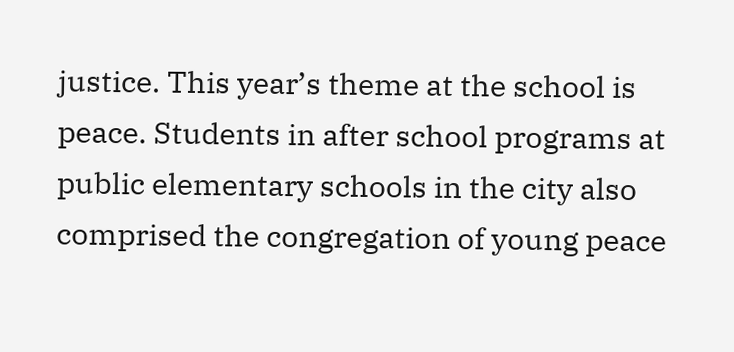justice. This year’s theme at the school is peace. Students in after school programs at public elementary schools in the city also comprised the congregation of young peace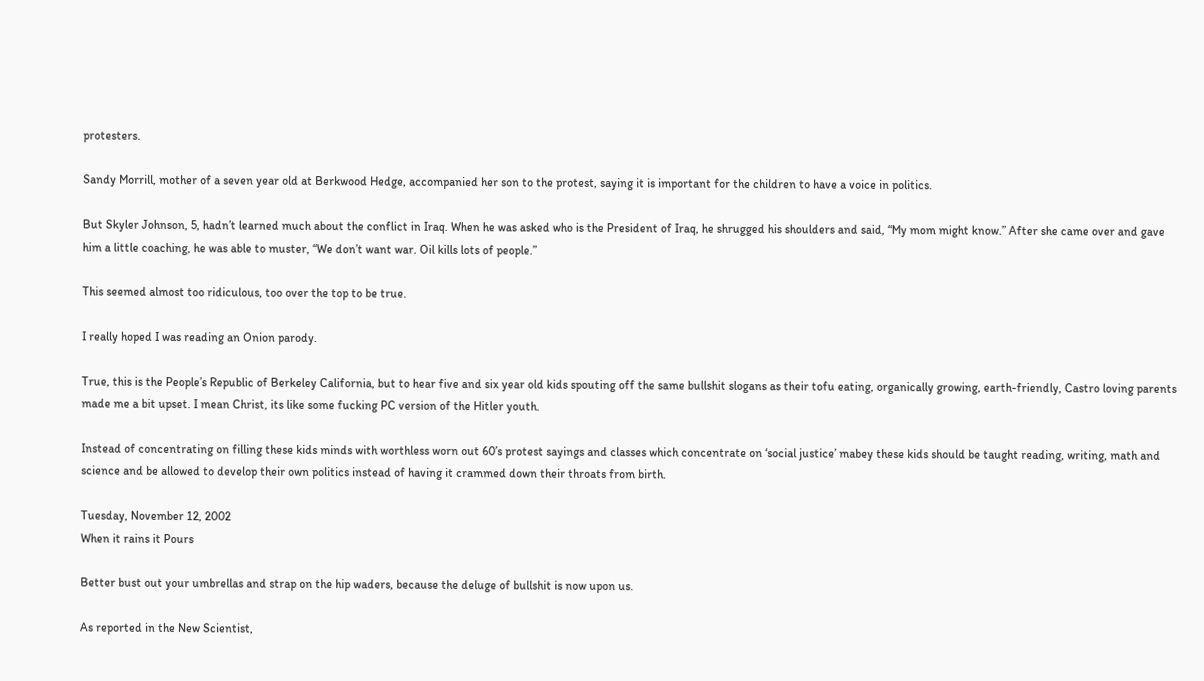protesters.

Sandy Morrill, mother of a seven year old at Berkwood Hedge, accompanied her son to the protest, saying it is important for the children to have a voice in politics.

But Skyler Johnson, 5, hadn’t learned much about the conflict in Iraq. When he was asked who is the President of Iraq, he shrugged his shoulders and said, “My mom might know.” After she came over and gave him a little coaching, he was able to muster, “We don’t want war. Oil kills lots of people.”

This seemed almost too ridiculous, too over the top to be true.

I really hoped I was reading an Onion parody.

True, this is the People’s Republic of Berkeley California, but to hear five and six year old kids spouting off the same bullshit slogans as their tofu eating, organically growing, earth-friendly, Castro loving parents made me a bit upset. I mean Christ, its like some fucking PC version of the Hitler youth.

Instead of concentrating on filling these kids minds with worthless worn out 60’s protest sayings and classes which concentrate on ‘social justice’ mabey these kids should be taught reading, writing, math and science and be allowed to develop their own politics instead of having it crammed down their throats from birth.

Tuesday, November 12, 2002
When it rains it Pours

Better bust out your umbrellas and strap on the hip waders, because the deluge of bullshit is now upon us.

As reported in the New Scientist,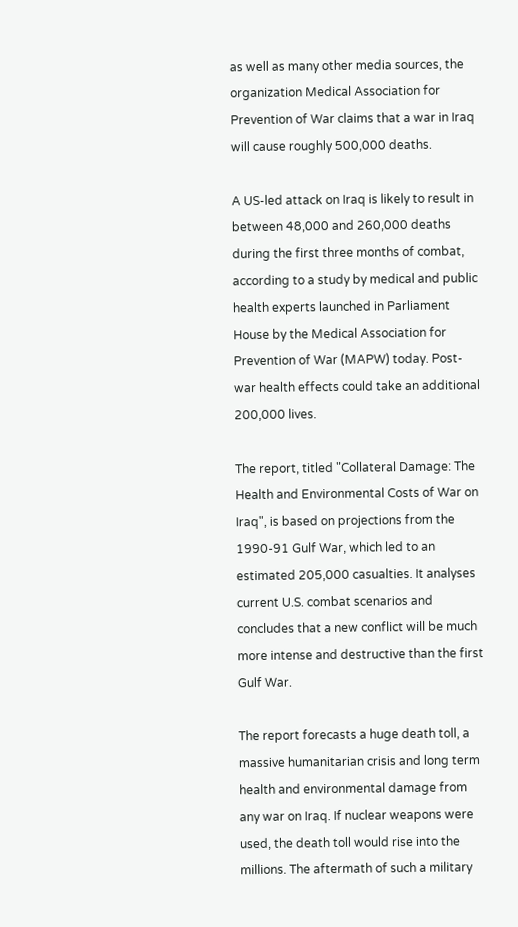as well as many other media sources, the organization Medical Association for Prevention of War claims that a war in Iraq will cause roughly 500,000 deaths.

A US-led attack on Iraq is likely to result in between 48,000 and 260,000 deaths during the first three months of combat, according to a study by medical and public health experts launched in Parliament House by the Medical Association for Prevention of War (MAPW) today. Post-war health effects could take an additional 200,000 lives.

The report, titled "Collateral Damage: The Health and Environmental Costs of War on Iraq", is based on projections from the 1990-91 Gulf War, which led to an estimated 205,000 casualties. It analyses current U.S. combat scenarios and concludes that a new conflict will be much more intense and destructive than the first Gulf War.

The report forecasts a huge death toll, a massive humanitarian crisis and long term health and environmental damage from any war on Iraq. If nuclear weapons were used, the death toll would rise into the millions. The aftermath of such a military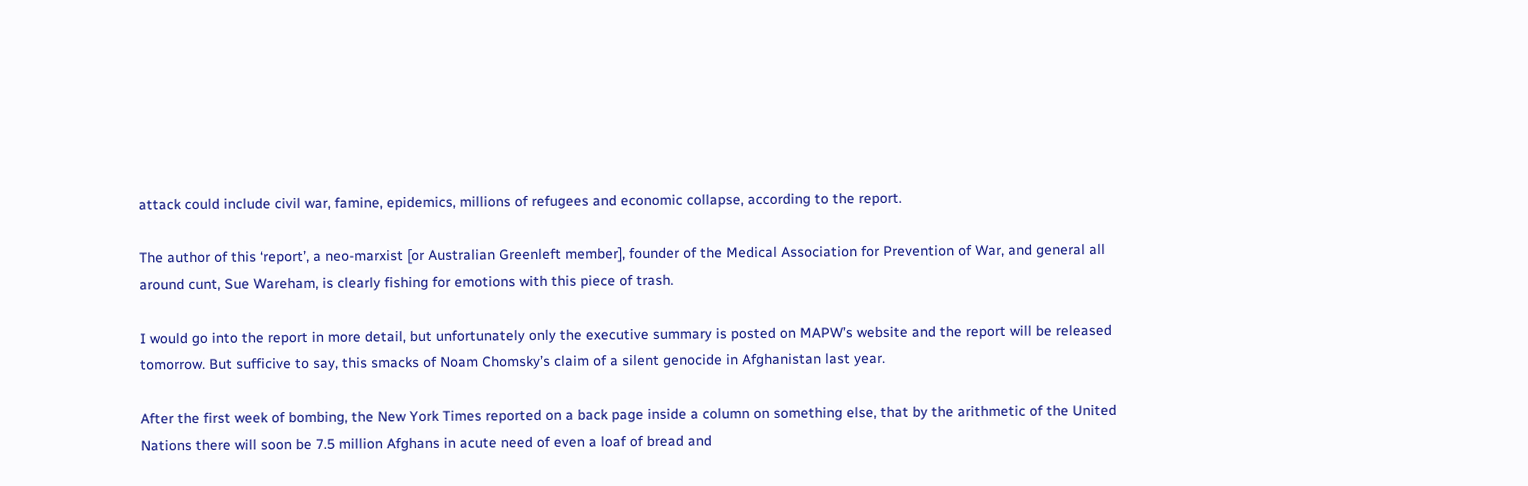attack could include civil war, famine, epidemics, millions of refugees and economic collapse, according to the report.

The author of this ‘report’, a neo-marxist [or Australian Greenleft member], founder of the Medical Association for Prevention of War, and general all around cunt, Sue Wareham, is clearly fishing for emotions with this piece of trash.

I would go into the report in more detail, but unfortunately only the executive summary is posted on MAPW’s website and the report will be released tomorrow. But sufficive to say, this smacks of Noam Chomsky’s claim of a silent genocide in Afghanistan last year.

After the first week of bombing, the New York Times reported on a back page inside a column on something else, that by the arithmetic of the United Nations there will soon be 7.5 million Afghans in acute need of even a loaf of bread and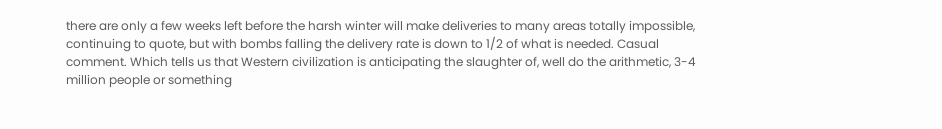there are only a few weeks left before the harsh winter will make deliveries to many areas totally impossible, continuing to quote, but with bombs falling the delivery rate is down to 1/2 of what is needed. Casual comment. Which tells us that Western civilization is anticipating the slaughter of, well do the arithmetic, 3-4 million people or something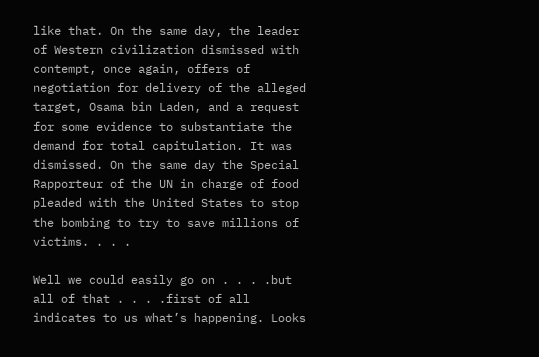like that. On the same day, the leader of Western civilization dismissed with contempt, once again, offers of negotiation for delivery of the alleged target, Osama bin Laden, and a request for some evidence to substantiate the demand for total capitulation. It was dismissed. On the same day the Special Rapporteur of the UN in charge of food pleaded with the United States to stop the bombing to try to save millions of victims. . . .

Well we could easily go on . . . .but all of that . . . .first of all indicates to us what’s happening. Looks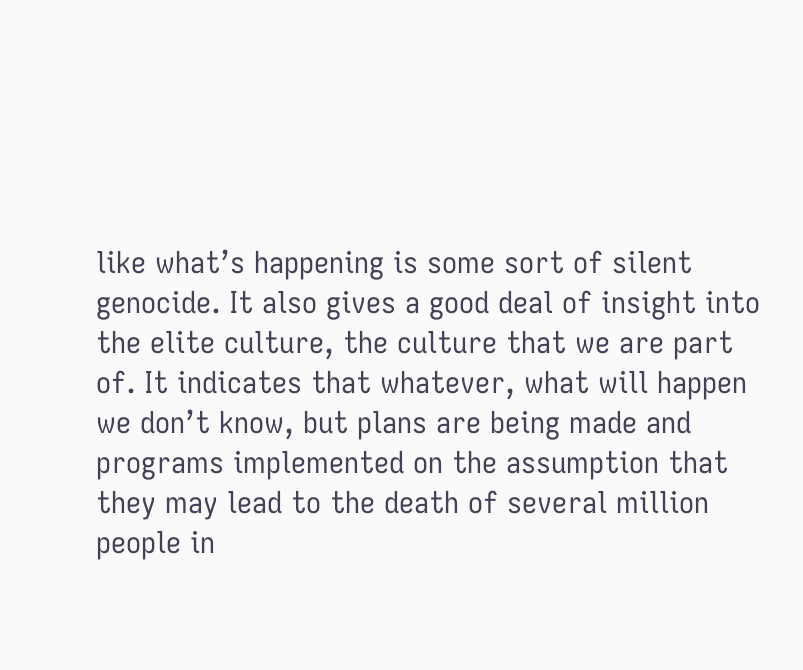like what’s happening is some sort of silent genocide. It also gives a good deal of insight into the elite culture, the culture that we are part of. It indicates that whatever, what will happen we don’t know, but plans are being made and programs implemented on the assumption that they may lead to the death of several million people in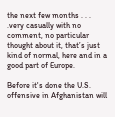the next few months . . . .very casually with no comment, no particular thought about it, that’s just kind of normal, here and in a good part of Europe.

Before it's done the U.S. offensive in Afghanistan will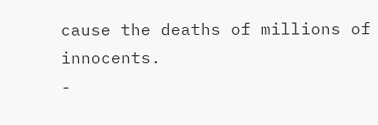cause the deaths of millions of innocents.
-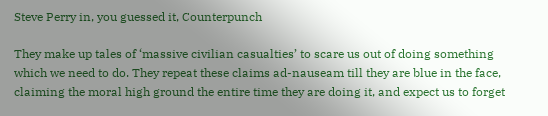Steve Perry in, you guessed it, Counterpunch

They make up tales of ‘massive civilian casualties’ to scare us out of doing something which we need to do. They repeat these claims ad-nauseam till they are blue in the face, claiming the moral high ground the entire time they are doing it, and expect us to forget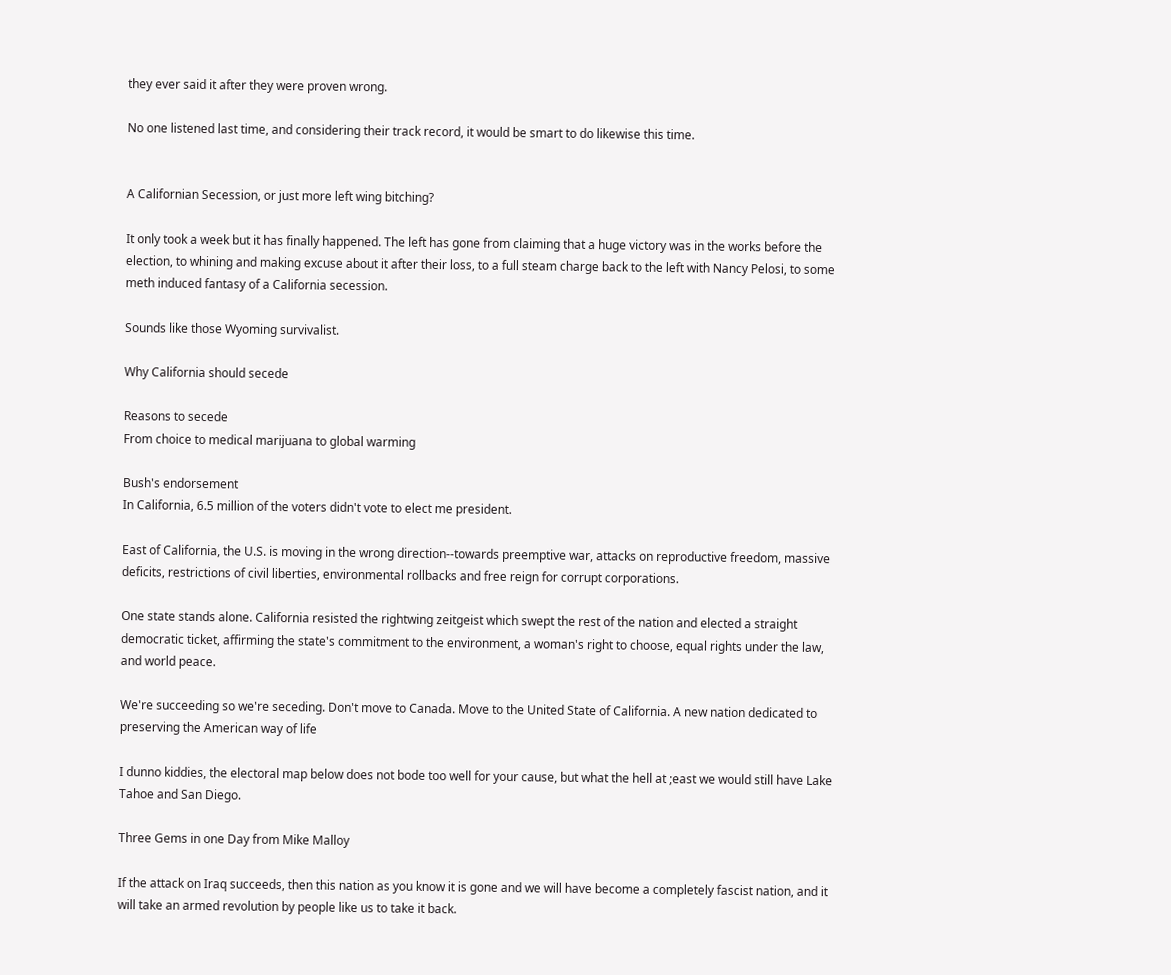they ever said it after they were proven wrong.

No one listened last time, and considering their track record, it would be smart to do likewise this time.


A Californian Secession, or just more left wing bitching?

It only took a week but it has finally happened. The left has gone from claiming that a huge victory was in the works before the election, to whining and making excuse about it after their loss, to a full steam charge back to the left with Nancy Pelosi, to some meth induced fantasy of a California secession.

Sounds like those Wyoming survivalist.

Why California should secede

Reasons to secede
From choice to medical marijuana to global warming

Bush's endorsement
In California, 6.5 million of the voters didn't vote to elect me president.

East of California, the U.S. is moving in the wrong direction--towards preemptive war, attacks on reproductive freedom, massive deficits, restrictions of civil liberties, environmental rollbacks and free reign for corrupt corporations.

One state stands alone. California resisted the rightwing zeitgeist which swept the rest of the nation and elected a straight democratic ticket, affirming the state's commitment to the environment, a woman's right to choose, equal rights under the law, and world peace.

We're succeeding so we're seceding. Don't move to Canada. Move to the United State of California. A new nation dedicated to preserving the American way of life

I dunno kiddies, the electoral map below does not bode too well for your cause, but what the hell at ;east we would still have Lake Tahoe and San Diego.

Three Gems in one Day from Mike Malloy

If the attack on Iraq succeeds, then this nation as you know it is gone and we will have become a completely fascist nation, and it will take an armed revolution by people like us to take it back.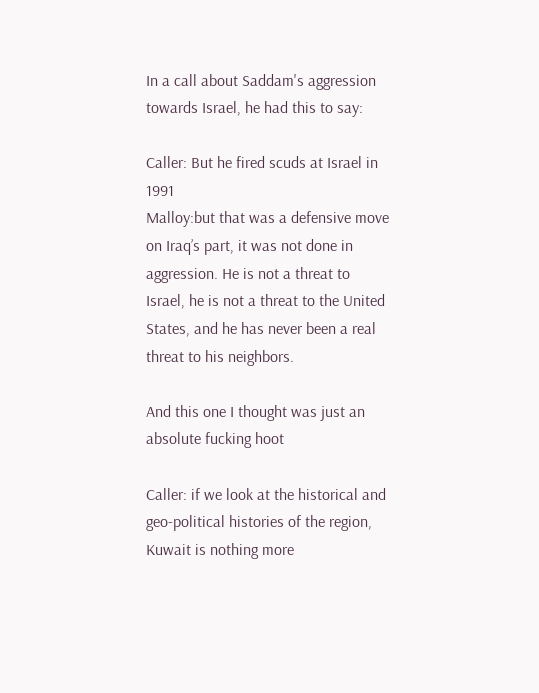In a call about Saddam's aggression towards Israel, he had this to say:

Caller: But he fired scuds at Israel in 1991
Malloy:but that was a defensive move on Iraq’s part, it was not done in aggression. He is not a threat to Israel, he is not a threat to the United States, and he has never been a real threat to his neighbors.

And this one I thought was just an absolute fucking hoot

Caller: if we look at the historical and geo-political histories of the region, Kuwait is nothing more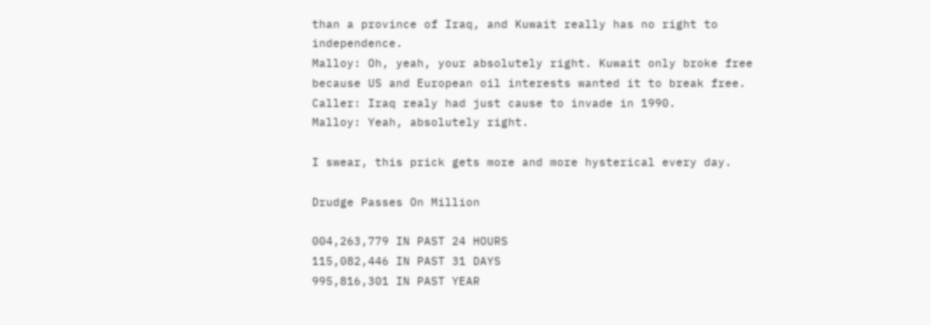than a province of Iraq, and Kuwait really has no right to independence.
Malloy: Oh, yeah, your absolutely right. Kuwait only broke free because US and European oil interests wanted it to break free.
Caller: Iraq realy had just cause to invade in 1990.
Malloy: Yeah, absolutely right.

I swear, this prick gets more and more hysterical every day.

Drudge Passes On Million

004,263,779 IN PAST 24 HOURS
115,082,446 IN PAST 31 DAYS
995,816,301 IN PAST YEAR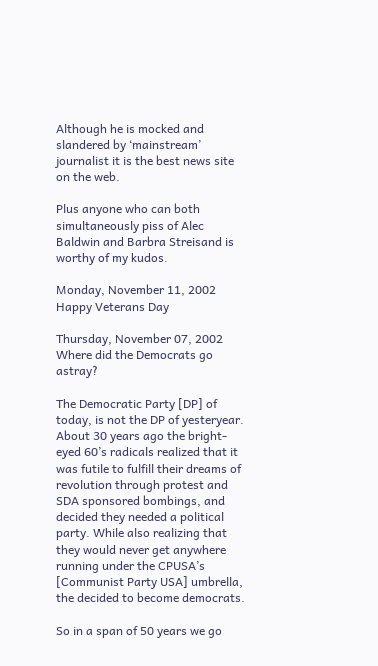Although he is mocked and slandered by ‘mainstream’ journalist it is the best news site on the web.

Plus anyone who can both simultaneously piss of Alec Baldwin and Barbra Streisand is worthy of my kudos.

Monday, November 11, 2002
Happy Veterans Day

Thursday, November 07, 2002
Where did the Democrats go astray?

The Democratic Party [DP] of today, is not the DP of yesteryear. About 30 years ago the bright-eyed 60’s radicals realized that it was futile to fulfill their dreams of revolution through protest and SDA sponsored bombings, and decided they needed a political party. While also realizing that they would never get anywhere running under the CPUSA’s [Communist Party USA] umbrella, the decided to become democrats.

So in a span of 50 years we go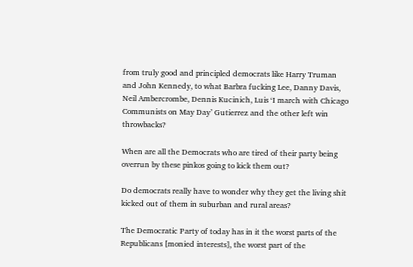from truly good and principled democrats like Harry Truman and John Kennedy, to what Barbra fucking Lee, Danny Davis, Neil Ambercrombe, Dennis Kucinich, Luis ‘I march with Chicago Communists on May Day’ Gutierrez and the other left win throwbacks?

When are all the Democrats who are tired of their party being overrun by these pinkos going to kick them out?

Do democrats really have to wonder why they get the living shit kicked out of them in suburban and rural areas?

The Democratic Party of today has in it the worst parts of the Republicans [monied interests], the worst part of the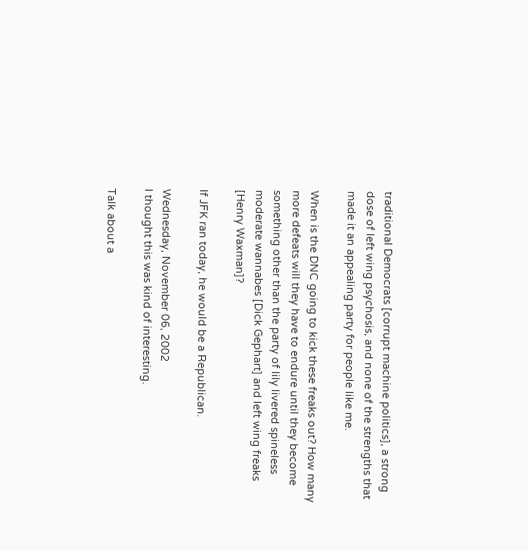traditional Democrats [corrupt machine politics], a strong dose of left wing psychosis, and none of the strengths that made it an appealing party for people like me.

When is the DNC going to kick these freaks out? How many more defeats will they have to endure until they become something other than the party of lily livered spineless moderate wannabes [Dick Gephart] and left wing freaks [Henry Waxman]?

If JFK ran today, he would be a Republican.

Wednesday, November 06, 2002
I thought this was kind of interesting.

Talk about a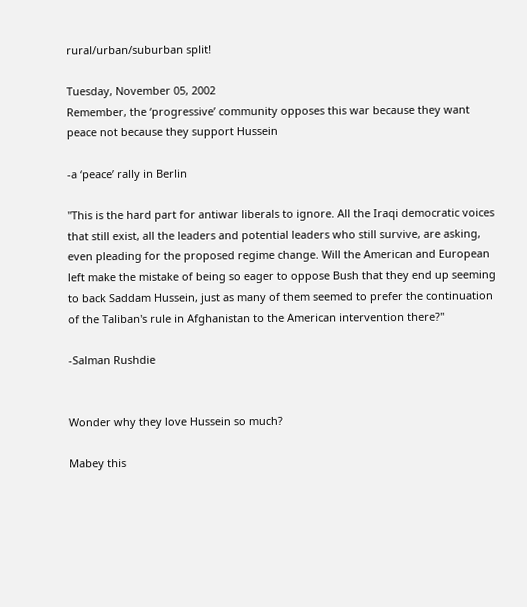rural/urban/suburban split!

Tuesday, November 05, 2002
Remember, the ‘progressive’ community opposes this war because they want peace not because they support Hussein

-a ‘peace’ rally in Berlin

"This is the hard part for antiwar liberals to ignore. All the Iraqi democratic voices that still exist, all the leaders and potential leaders who still survive, are asking, even pleading for the proposed regime change. Will the American and European left make the mistake of being so eager to oppose Bush that they end up seeming to back Saddam Hussein, just as many of them seemed to prefer the continuation of the Taliban's rule in Afghanistan to the American intervention there?"

-Salman Rushdie


Wonder why they love Hussein so much?

Mabey this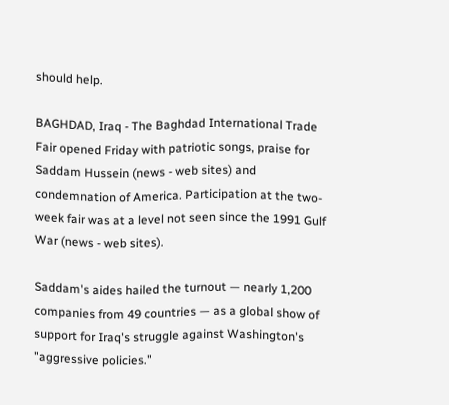should help.

BAGHDAD, Iraq - The Baghdad International Trade Fair opened Friday with patriotic songs, praise for Saddam Hussein (news - web sites) and condemnation of America. Participation at the two-week fair was at a level not seen since the 1991 Gulf War (news - web sites).

Saddam's aides hailed the turnout — nearly 1,200 companies from 49 countries — as a global show of support for Iraq's struggle against Washington's "aggressive policies."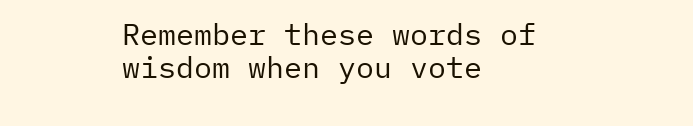Remember these words of wisdom when you vote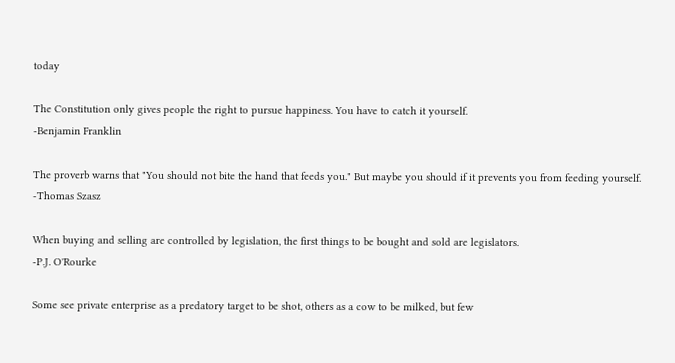today

The Constitution only gives people the right to pursue happiness. You have to catch it yourself.
-Benjamin Franklin

The proverb warns that "You should not bite the hand that feeds you." But maybe you should if it prevents you from feeding yourself.
-Thomas Szasz

When buying and selling are controlled by legislation, the first things to be bought and sold are legislators.
-P.J. O'Rourke

Some see private enterprise as a predatory target to be shot, others as a cow to be milked, but few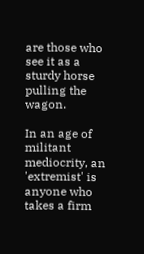are those who see it as a sturdy horse pulling the wagon.

In an age of militant mediocrity, an 'extremist' is anyone who takes a firm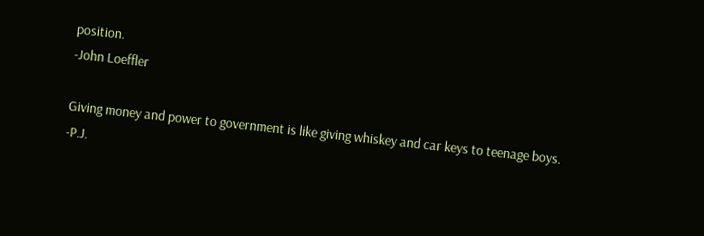position.
-John Loeffler

Giving money and power to government is like giving whiskey and car keys to teenage boys.
-P.J.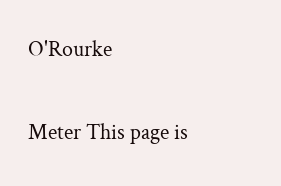O'Rourke

Meter This page is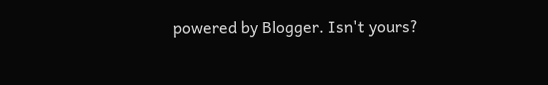powered by Blogger. Isn't yours?